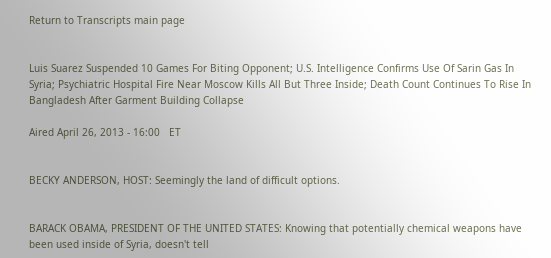Return to Transcripts main page


Luis Suarez Suspended 10 Games For Biting Opponent; U.S. Intelligence Confirms Use Of Sarin Gas In Syria; Psychiatric Hospital Fire Near Moscow Kills All But Three Inside; Death Count Continues To Rise In Bangladesh After Garment Building Collapse

Aired April 26, 2013 - 16:00   ET


BECKY ANDERSON, HOST: Seemingly the land of difficult options.


BARACK OBAMA, PRESIDENT OF THE UNITED STATES: Knowing that potentially chemical weapons have been used inside of Syria, doesn't tell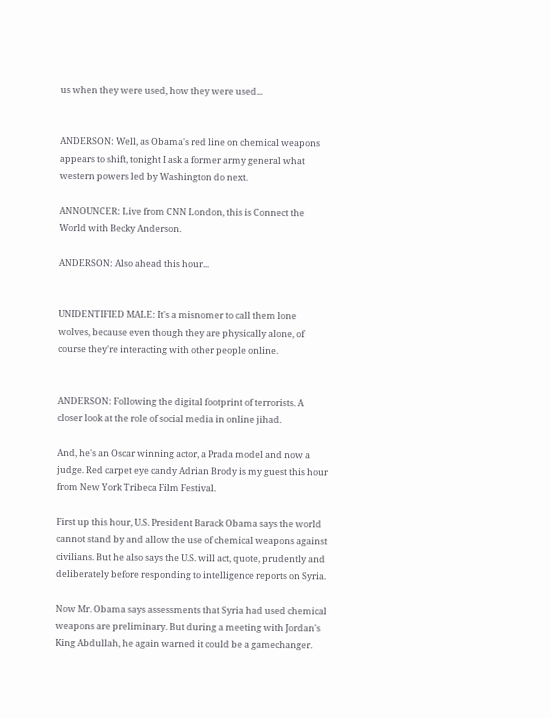us when they were used, how they were used...


ANDERSON: Well, as Obama's red line on chemical weapons appears to shift, tonight I ask a former army general what western powers led by Washington do next.

ANNOUNCER: Live from CNN London, this is Connect the World with Becky Anderson.

ANDERSON: Also ahead this hour...


UNIDENTIFIED MALE: It's a misnomer to call them lone wolves, because even though they are physically alone, of course they're interacting with other people online.


ANDERSON: Following the digital footprint of terrorists. A closer look at the role of social media in online jihad.

And, he's an Oscar winning actor, a Prada model and now a judge. Red carpet eye candy Adrian Brody is my guest this hour from New York Tribeca Film Festival.

First up this hour, U.S. President Barack Obama says the world cannot stand by and allow the use of chemical weapons against civilians. But he also says the U.S. will act, quote, prudently and deliberately before responding to intelligence reports on Syria.

Now Mr. Obama says assessments that Syria had used chemical weapons are preliminary. But during a meeting with Jordan's King Abdullah, he again warned it could be a gamechanger.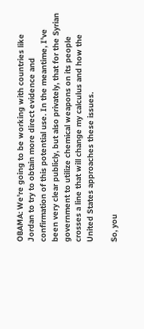OBAMA: We're going to be working with countries like Jordan to try to obtain more direct evidence and confirmation of this potential use. In the meantime, I've been very clear publicly, but also privately, that for the Syrian government to utilize chemical weapons on its people crosses a line that will change my calculus and how the United States approaches these issues.

So, you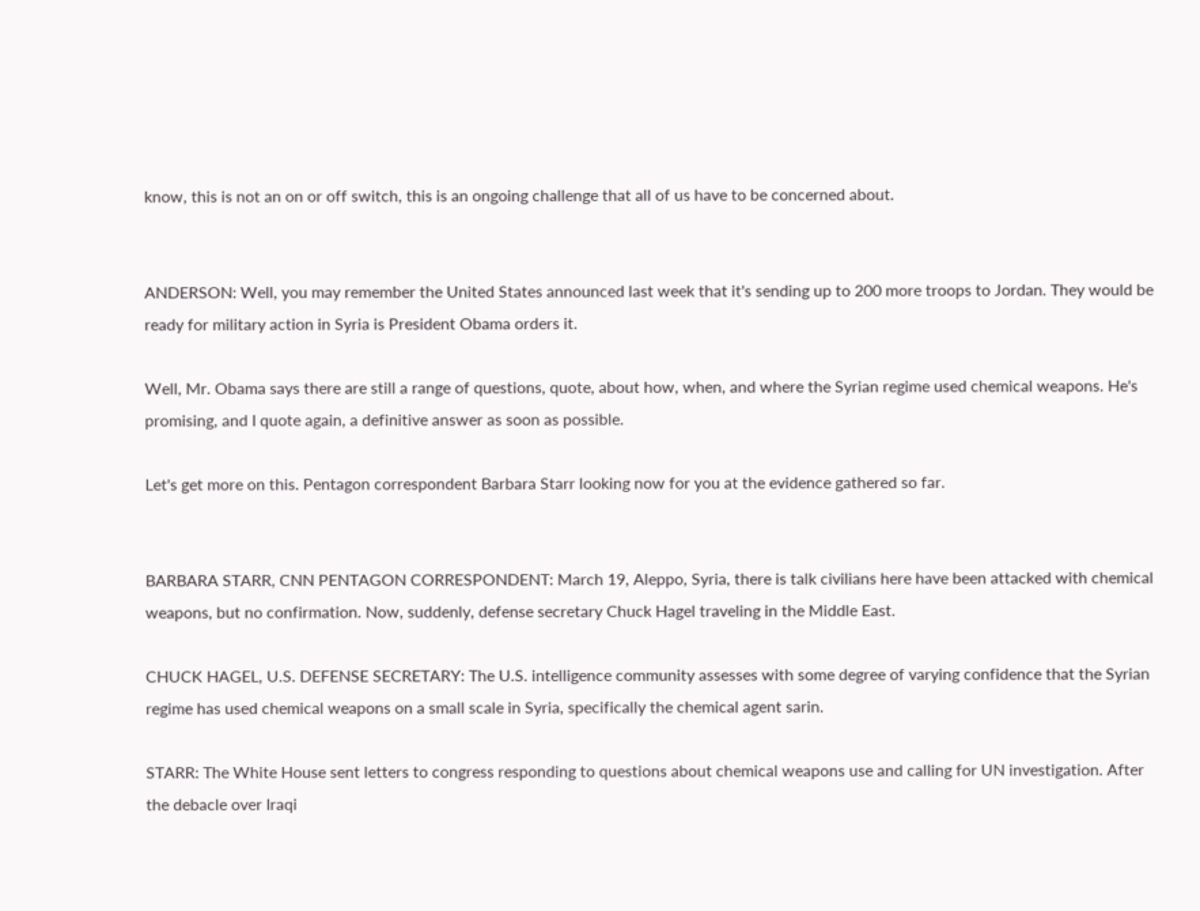know, this is not an on or off switch, this is an ongoing challenge that all of us have to be concerned about.


ANDERSON: Well, you may remember the United States announced last week that it's sending up to 200 more troops to Jordan. They would be ready for military action in Syria is President Obama orders it.

Well, Mr. Obama says there are still a range of questions, quote, about how, when, and where the Syrian regime used chemical weapons. He's promising, and I quote again, a definitive answer as soon as possible.

Let's get more on this. Pentagon correspondent Barbara Starr looking now for you at the evidence gathered so far.


BARBARA STARR, CNN PENTAGON CORRESPONDENT: March 19, Aleppo, Syria, there is talk civilians here have been attacked with chemical weapons, but no confirmation. Now, suddenly, defense secretary Chuck Hagel traveling in the Middle East.

CHUCK HAGEL, U.S. DEFENSE SECRETARY: The U.S. intelligence community assesses with some degree of varying confidence that the Syrian regime has used chemical weapons on a small scale in Syria, specifically the chemical agent sarin.

STARR: The White House sent letters to congress responding to questions about chemical weapons use and calling for UN investigation. After the debacle over Iraqi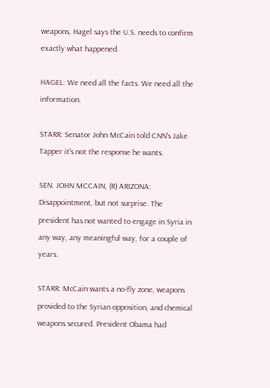weapons, Hagel says the U.S. needs to confirm exactly what happened.

HAGEL: We need all the facts. We need all the information.

STARR: Senator John McCain told CNN's Jake Tapper it's not the response he wants.

SEN. JOHN MCCAIN, (R) ARIZONA: Disappointment, but not surprise. The president has not wanted to engage in Syria in any way, any meaningful way, for a couple of years.

STARR: McCain wants a no-fly zone, weapons provided to the Syrian opposition, and chemical weapons secured. President Obama had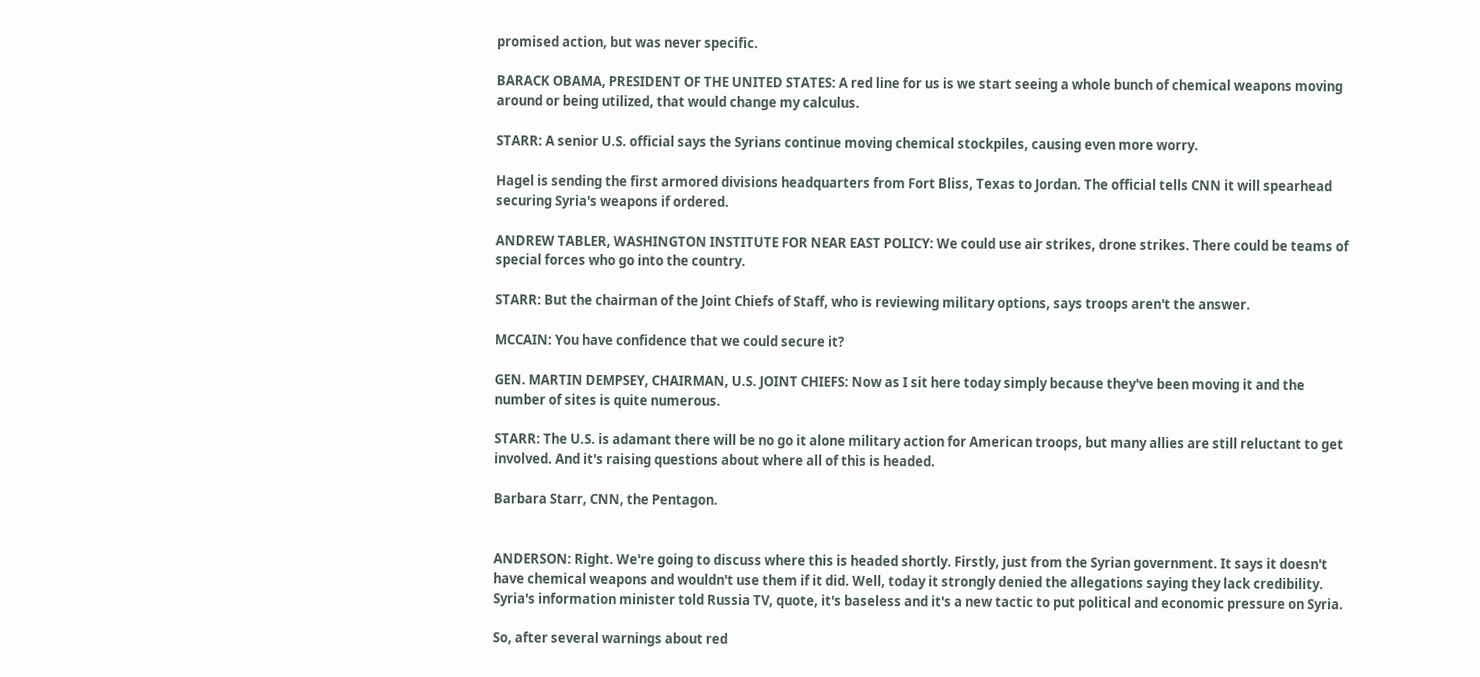promised action, but was never specific.

BARACK OBAMA, PRESIDENT OF THE UNITED STATES: A red line for us is we start seeing a whole bunch of chemical weapons moving around or being utilized, that would change my calculus.

STARR: A senior U.S. official says the Syrians continue moving chemical stockpiles, causing even more worry.

Hagel is sending the first armored divisions headquarters from Fort Bliss, Texas to Jordan. The official tells CNN it will spearhead securing Syria's weapons if ordered.

ANDREW TABLER, WASHINGTON INSTITUTE FOR NEAR EAST POLICY: We could use air strikes, drone strikes. There could be teams of special forces who go into the country.

STARR: But the chairman of the Joint Chiefs of Staff, who is reviewing military options, says troops aren't the answer.

MCCAIN: You have confidence that we could secure it?

GEN. MARTIN DEMPSEY, CHAIRMAN, U.S. JOINT CHIEFS: Now as I sit here today simply because they've been moving it and the number of sites is quite numerous.

STARR: The U.S. is adamant there will be no go it alone military action for American troops, but many allies are still reluctant to get involved. And it's raising questions about where all of this is headed.

Barbara Starr, CNN, the Pentagon.


ANDERSON: Right. We're going to discuss where this is headed shortly. Firstly, just from the Syrian government. It says it doesn't have chemical weapons and wouldn't use them if it did. Well, today it strongly denied the allegations saying they lack credibility. Syria's information minister told Russia TV, quote, it's baseless and it's a new tactic to put political and economic pressure on Syria.

So, after several warnings about red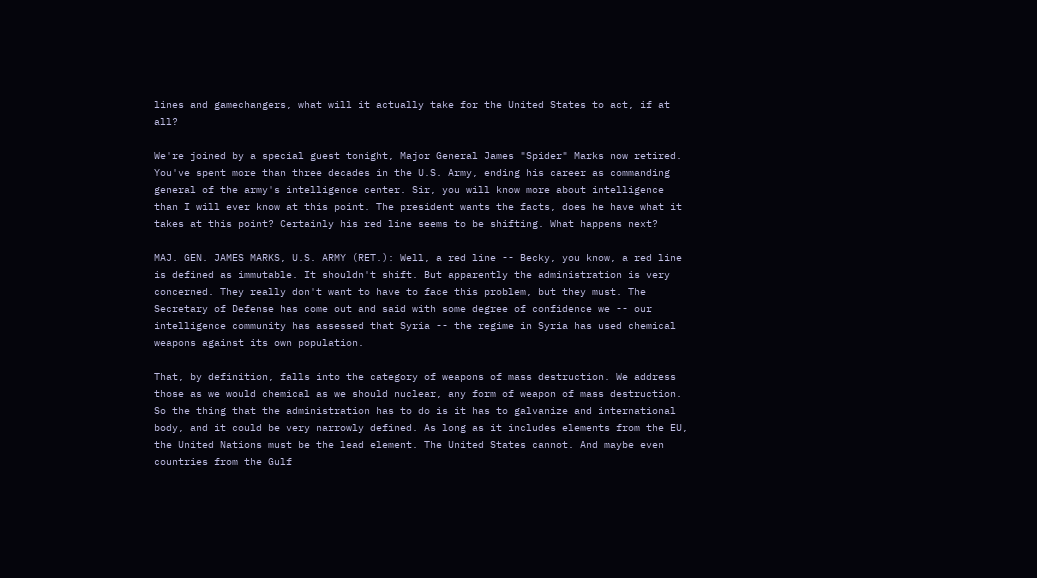lines and gamechangers, what will it actually take for the United States to act, if at all?

We're joined by a special guest tonight, Major General James "Spider" Marks now retired. You've spent more than three decades in the U.S. Army, ending his career as commanding general of the army's intelligence center. Sir, you will know more about intelligence than I will ever know at this point. The president wants the facts, does he have what it takes at this point? Certainly his red line seems to be shifting. What happens next?

MAJ. GEN. JAMES MARKS, U.S. ARMY (RET.): Well, a red line -- Becky, you know, a red line is defined as immutable. It shouldn't shift. But apparently the administration is very concerned. They really don't want to have to face this problem, but they must. The Secretary of Defense has come out and said with some degree of confidence we -- our intelligence community has assessed that Syria -- the regime in Syria has used chemical weapons against its own population.

That, by definition, falls into the category of weapons of mass destruction. We address those as we would chemical as we should nuclear, any form of weapon of mass destruction. So the thing that the administration has to do is it has to galvanize and international body, and it could be very narrowly defined. As long as it includes elements from the EU, the United Nations must be the lead element. The United States cannot. And maybe even countries from the Gulf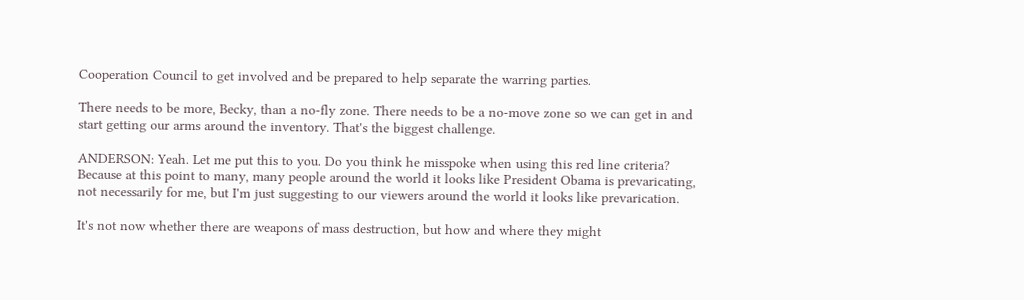Cooperation Council to get involved and be prepared to help separate the warring parties.

There needs to be more, Becky, than a no-fly zone. There needs to be a no-move zone so we can get in and start getting our arms around the inventory. That's the biggest challenge.

ANDERSON: Yeah. Let me put this to you. Do you think he misspoke when using this red line criteria? Because at this point to many, many people around the world it looks like President Obama is prevaricating, not necessarily for me, but I'm just suggesting to our viewers around the world it looks like prevarication.

It's not now whether there are weapons of mass destruction, but how and where they might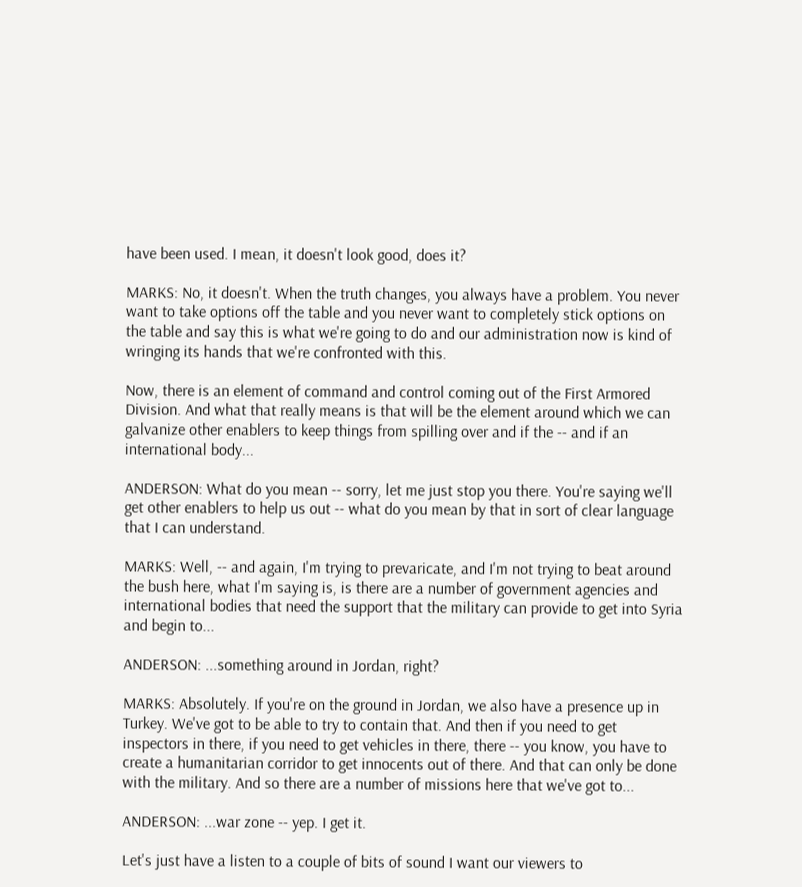have been used. I mean, it doesn't look good, does it?

MARKS: No, it doesn't. When the truth changes, you always have a problem. You never want to take options off the table and you never want to completely stick options on the table and say this is what we're going to do and our administration now is kind of wringing its hands that we're confronted with this.

Now, there is an element of command and control coming out of the First Armored Division. And what that really means is that will be the element around which we can galvanize other enablers to keep things from spilling over and if the -- and if an international body...

ANDERSON: What do you mean -- sorry, let me just stop you there. You're saying we'll get other enablers to help us out -- what do you mean by that in sort of clear language that I can understand.

MARKS: Well, -- and again, I'm trying to prevaricate, and I'm not trying to beat around the bush here, what I'm saying is, is there are a number of government agencies and international bodies that need the support that the military can provide to get into Syria and begin to...

ANDERSON: ...something around in Jordan, right?

MARKS: Absolutely. If you're on the ground in Jordan, we also have a presence up in Turkey. We've got to be able to try to contain that. And then if you need to get inspectors in there, if you need to get vehicles in there, there -- you know, you have to create a humanitarian corridor to get innocents out of there. And that can only be done with the military. And so there are a number of missions here that we've got to...

ANDERSON: ...war zone -- yep. I get it.

Let's just have a listen to a couple of bits of sound I want our viewers to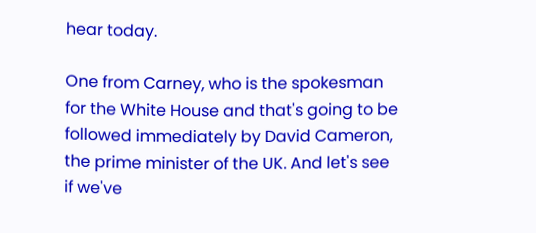hear today.

One from Carney, who is the spokesman for the White House and that's going to be followed immediately by David Cameron, the prime minister of the UK. And let's see if we've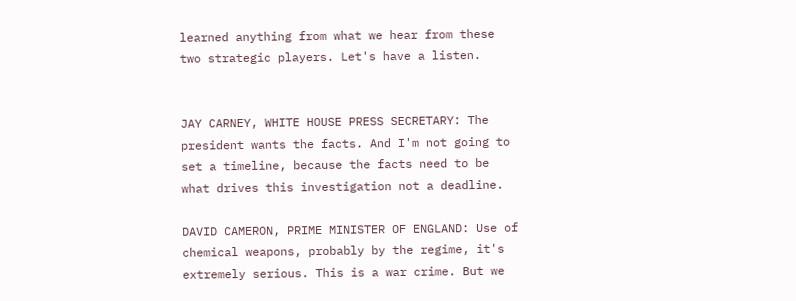learned anything from what we hear from these two strategic players. Let's have a listen.


JAY CARNEY, WHITE HOUSE PRESS SECRETARY: The president wants the facts. And I'm not going to set a timeline, because the facts need to be what drives this investigation not a deadline.

DAVID CAMERON, PRIME MINISTER OF ENGLAND: Use of chemical weapons, probably by the regime, it's extremely serious. This is a war crime. But we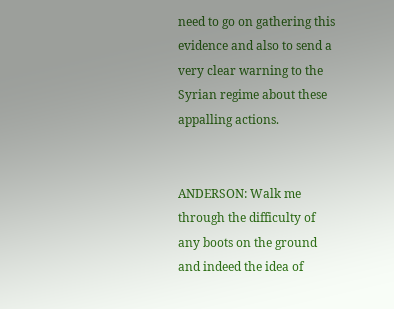need to go on gathering this evidence and also to send a very clear warning to the Syrian regime about these appalling actions.


ANDERSON: Walk me through the difficulty of any boots on the ground and indeed the idea of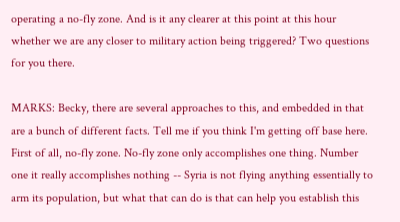operating a no-fly zone. And is it any clearer at this point at this hour whether we are any closer to military action being triggered? Two questions for you there.

MARKS: Becky, there are several approaches to this, and embedded in that are a bunch of different facts. Tell me if you think I'm getting off base here. First of all, no-fly zone. No-fly zone only accomplishes one thing. Number one it really accomplishes nothing -- Syria is not flying anything essentially to arm its population, but what that can do is that can help you establish this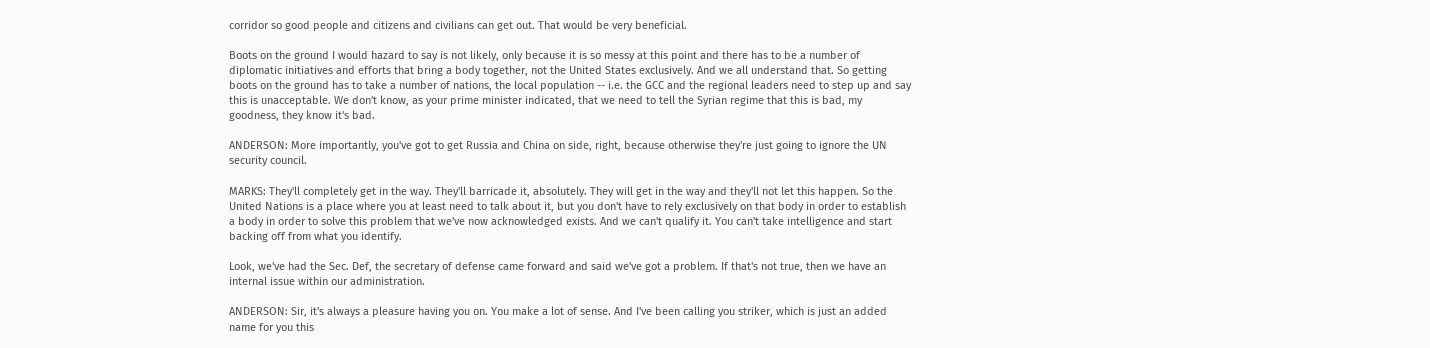corridor so good people and citizens and civilians can get out. That would be very beneficial.

Boots on the ground I would hazard to say is not likely, only because it is so messy at this point and there has to be a number of diplomatic initiatives and efforts that bring a body together, not the United States exclusively. And we all understand that. So getting boots on the ground has to take a number of nations, the local population -- i.e. the GCC and the regional leaders need to step up and say this is unacceptable. We don't know, as your prime minister indicated, that we need to tell the Syrian regime that this is bad, my goodness, they know it's bad.

ANDERSON: More importantly, you've got to get Russia and China on side, right, because otherwise they're just going to ignore the UN security council.

MARKS: They'll completely get in the way. They'll barricade it, absolutely. They will get in the way and they'll not let this happen. So the United Nations is a place where you at least need to talk about it, but you don't have to rely exclusively on that body in order to establish a body in order to solve this problem that we've now acknowledged exists. And we can't qualify it. You can't take intelligence and start backing off from what you identify.

Look, we've had the Sec. Def, the secretary of defense came forward and said we've got a problem. If that's not true, then we have an internal issue within our administration.

ANDERSON: Sir, it's always a pleasure having you on. You make a lot of sense. And I've been calling you striker, which is just an added name for you this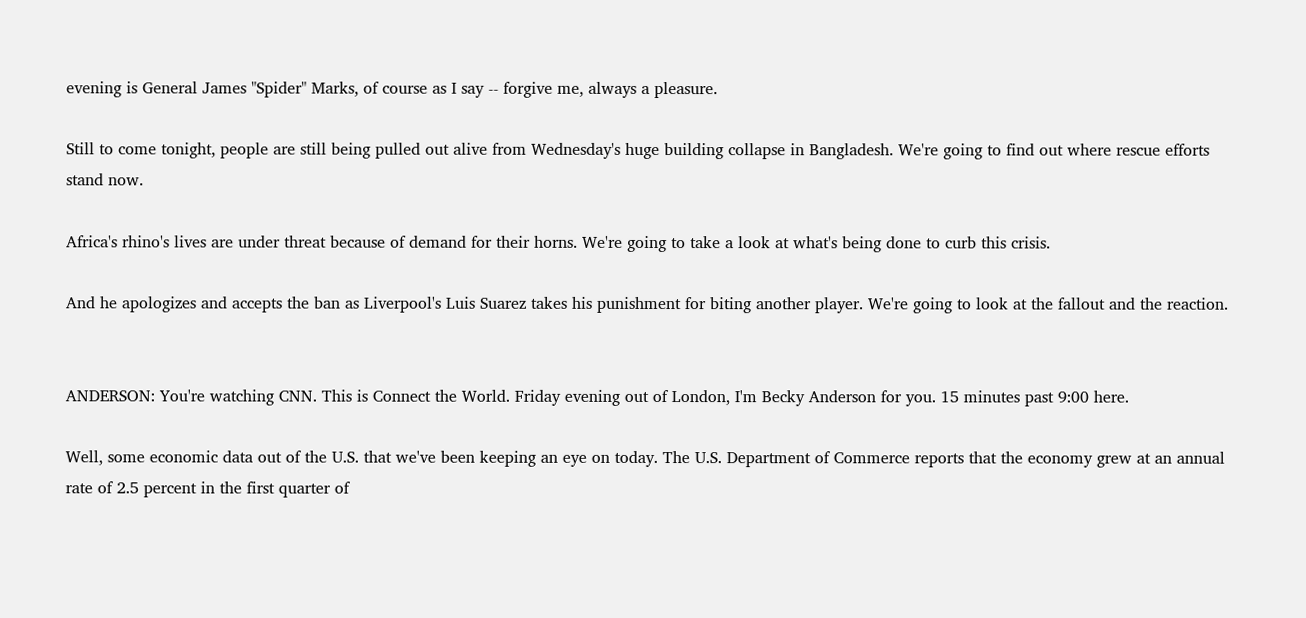evening is General James "Spider" Marks, of course as I say -- forgive me, always a pleasure.

Still to come tonight, people are still being pulled out alive from Wednesday's huge building collapse in Bangladesh. We're going to find out where rescue efforts stand now.

Africa's rhino's lives are under threat because of demand for their horns. We're going to take a look at what's being done to curb this crisis.

And he apologizes and accepts the ban as Liverpool's Luis Suarez takes his punishment for biting another player. We're going to look at the fallout and the reaction.


ANDERSON: You're watching CNN. This is Connect the World. Friday evening out of London, I'm Becky Anderson for you. 15 minutes past 9:00 here.

Well, some economic data out of the U.S. that we've been keeping an eye on today. The U.S. Department of Commerce reports that the economy grew at an annual rate of 2.5 percent in the first quarter of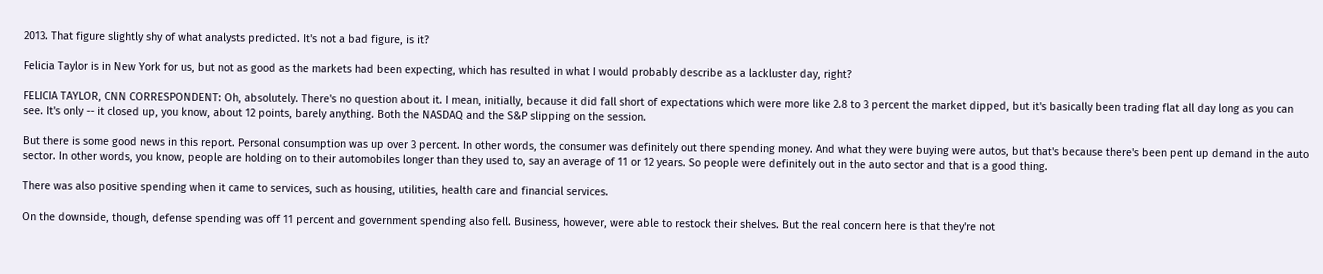2013. That figure slightly shy of what analysts predicted. It's not a bad figure, is it?

Felicia Taylor is in New York for us, but not as good as the markets had been expecting, which has resulted in what I would probably describe as a lackluster day, right?

FELICIA TAYLOR, CNN CORRESPONDENT: Oh, absolutely. There's no question about it. I mean, initially, because it did fall short of expectations which were more like 2.8 to 3 percent the market dipped, but it's basically been trading flat all day long as you can see. It's only -- it closed up, you know, about 12 points, barely anything. Both the NASDAQ and the S&P slipping on the session.

But there is some good news in this report. Personal consumption was up over 3 percent. In other words, the consumer was definitely out there spending money. And what they were buying were autos, but that's because there's been pent up demand in the auto sector. In other words, you know, people are holding on to their automobiles longer than they used to, say an average of 11 or 12 years. So people were definitely out in the auto sector and that is a good thing.

There was also positive spending when it came to services, such as housing, utilities, health care and financial services.

On the downside, though, defense spending was off 11 percent and government spending also fell. Business, however, were able to restock their shelves. But the real concern here is that they're not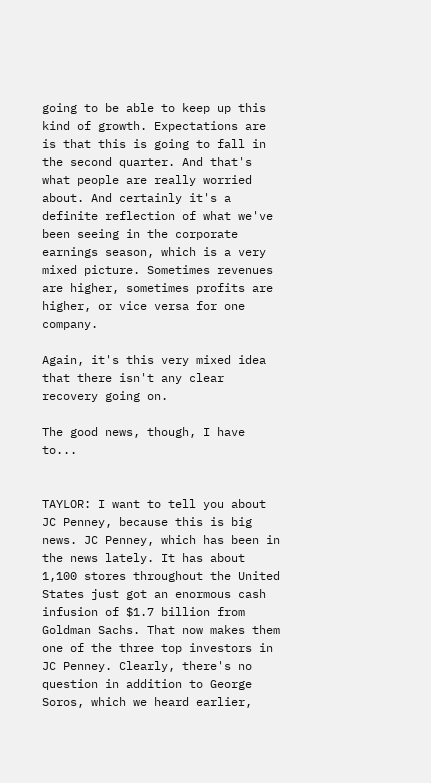going to be able to keep up this kind of growth. Expectations are is that this is going to fall in the second quarter. And that's what people are really worried about. And certainly it's a definite reflection of what we've been seeing in the corporate earnings season, which is a very mixed picture. Sometimes revenues are higher, sometimes profits are higher, or vice versa for one company.

Again, it's this very mixed idea that there isn't any clear recovery going on.

The good news, though, I have to...


TAYLOR: I want to tell you about JC Penney, because this is big news. JC Penney, which has been in the news lately. It has about 1,100 stores throughout the United States just got an enormous cash infusion of $1.7 billion from Goldman Sachs. That now makes them one of the three top investors in JC Penney. Clearly, there's no question in addition to George Soros, which we heard earlier,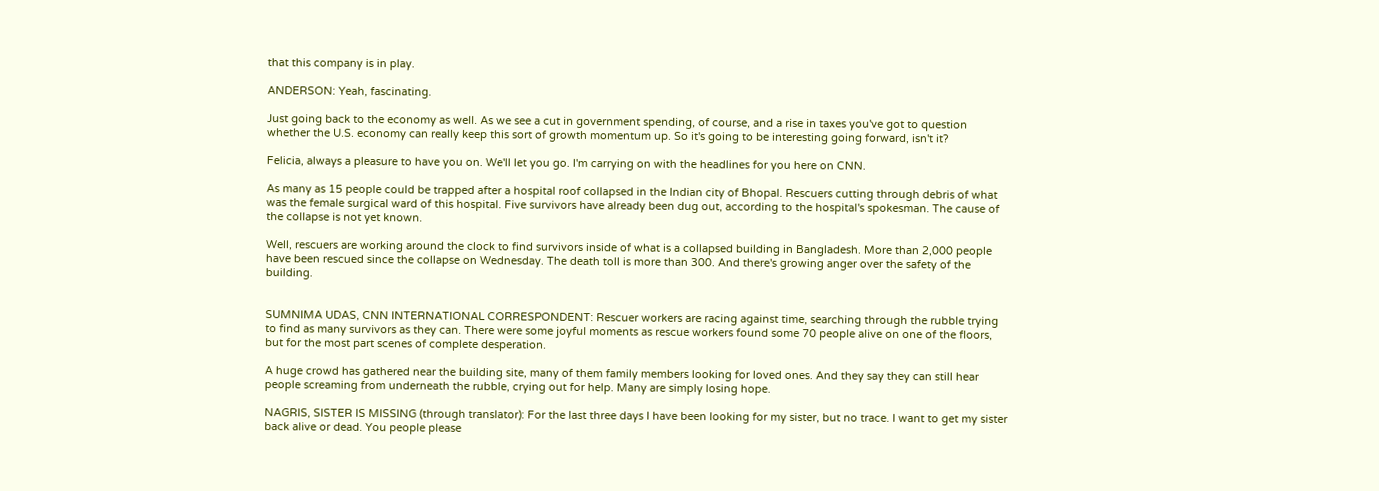that this company is in play.

ANDERSON: Yeah, fascinating.

Just going back to the economy as well. As we see a cut in government spending, of course, and a rise in taxes you've got to question whether the U.S. economy can really keep this sort of growth momentum up. So it's going to be interesting going forward, isn't it?

Felicia, always a pleasure to have you on. We'll let you go. I'm carrying on with the headlines for you here on CNN.

As many as 15 people could be trapped after a hospital roof collapsed in the Indian city of Bhopal. Rescuers cutting through debris of what was the female surgical ward of this hospital. Five survivors have already been dug out, according to the hospital's spokesman. The cause of the collapse is not yet known.

Well, rescuers are working around the clock to find survivors inside of what is a collapsed building in Bangladesh. More than 2,000 people have been rescued since the collapse on Wednesday. The death toll is more than 300. And there's growing anger over the safety of the building.


SUMNIMA UDAS, CNN INTERNATIONAL CORRESPONDENT: Rescuer workers are racing against time, searching through the rubble trying to find as many survivors as they can. There were some joyful moments as rescue workers found some 70 people alive on one of the floors, but for the most part scenes of complete desperation.

A huge crowd has gathered near the building site, many of them family members looking for loved ones. And they say they can still hear people screaming from underneath the rubble, crying out for help. Many are simply losing hope.

NAGRIS, SISTER IS MISSING (through translator): For the last three days I have been looking for my sister, but no trace. I want to get my sister back alive or dead. You people please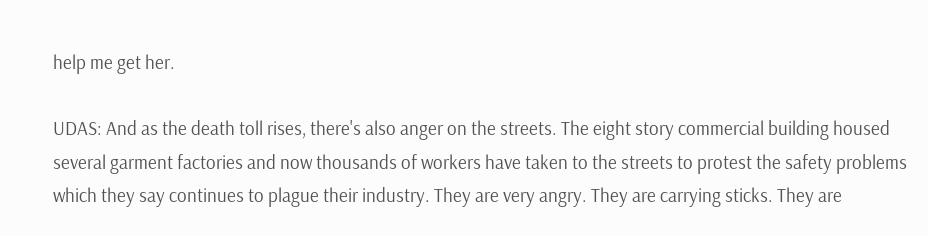help me get her.

UDAS: And as the death toll rises, there's also anger on the streets. The eight story commercial building housed several garment factories and now thousands of workers have taken to the streets to protest the safety problems which they say continues to plague their industry. They are very angry. They are carrying sticks. They are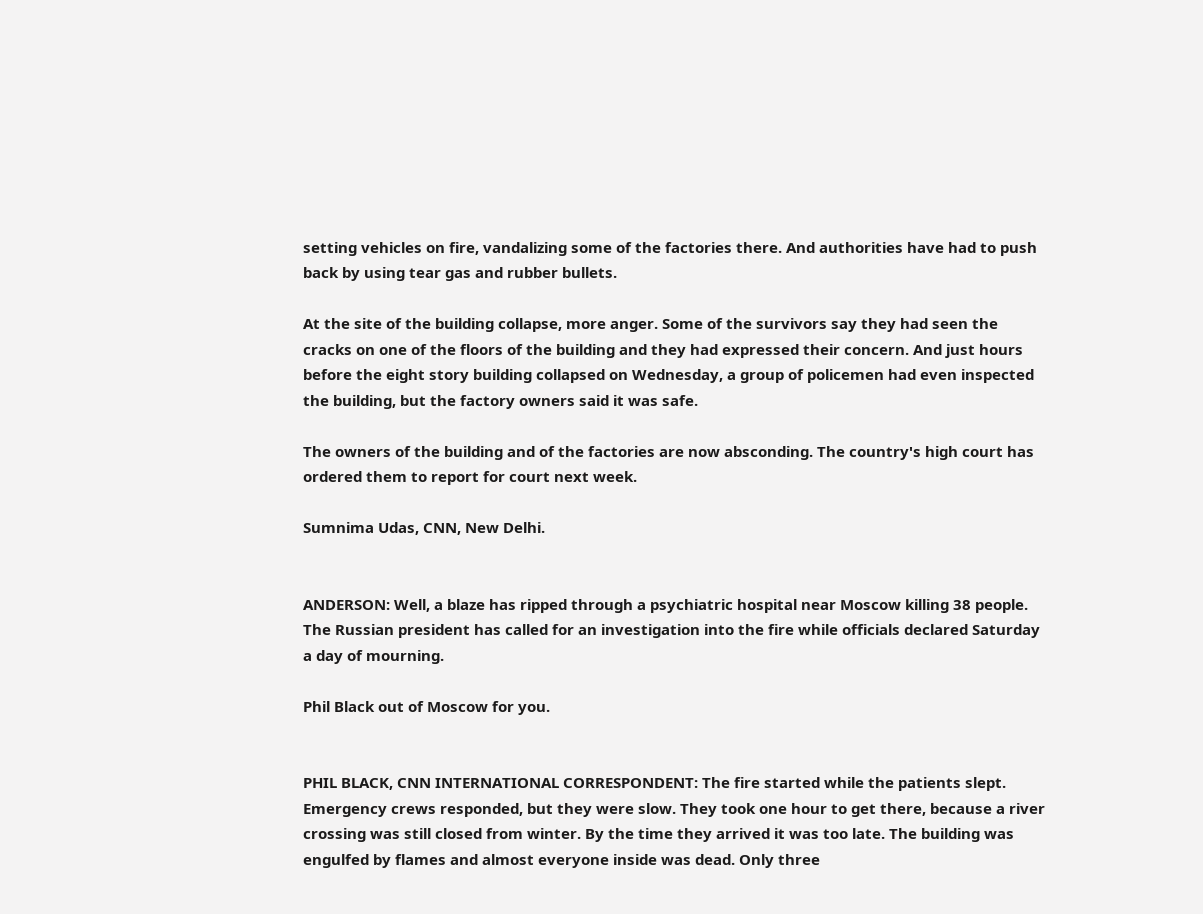setting vehicles on fire, vandalizing some of the factories there. And authorities have had to push back by using tear gas and rubber bullets.

At the site of the building collapse, more anger. Some of the survivors say they had seen the cracks on one of the floors of the building and they had expressed their concern. And just hours before the eight story building collapsed on Wednesday, a group of policemen had even inspected the building, but the factory owners said it was safe.

The owners of the building and of the factories are now absconding. The country's high court has ordered them to report for court next week.

Sumnima Udas, CNN, New Delhi.


ANDERSON: Well, a blaze has ripped through a psychiatric hospital near Moscow killing 38 people. The Russian president has called for an investigation into the fire while officials declared Saturday a day of mourning.

Phil Black out of Moscow for you.


PHIL BLACK, CNN INTERNATIONAL CORRESPONDENT: The fire started while the patients slept. Emergency crews responded, but they were slow. They took one hour to get there, because a river crossing was still closed from winter. By the time they arrived it was too late. The building was engulfed by flames and almost everyone inside was dead. Only three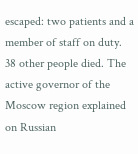escaped: two patients and a member of staff on duty. 38 other people died. The active governor of the Moscow region explained on Russian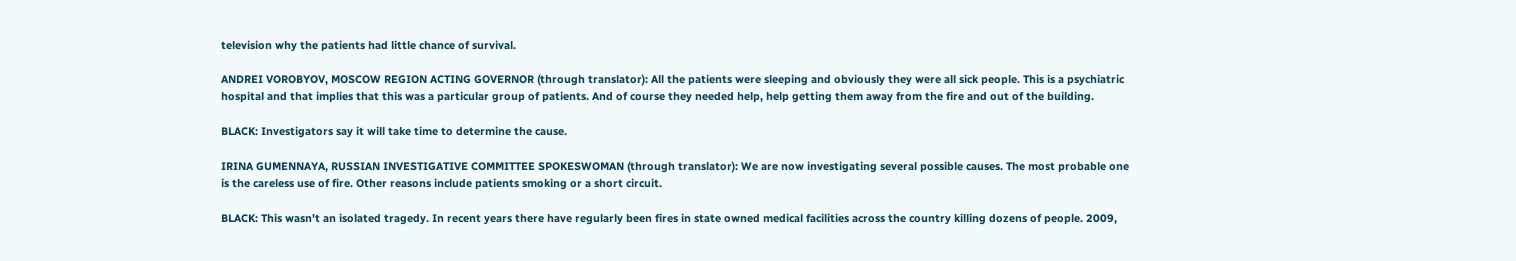television why the patients had little chance of survival.

ANDREI VOROBYOV, MOSCOW REGION ACTING GOVERNOR (through translator): All the patients were sleeping and obviously they were all sick people. This is a psychiatric hospital and that implies that this was a particular group of patients. And of course they needed help, help getting them away from the fire and out of the building.

BLACK: Investigators say it will take time to determine the cause.

IRINA GUMENNAYA, RUSSIAN INVESTIGATIVE COMMITTEE SPOKESWOMAN (through translator): We are now investigating several possible causes. The most probable one is the careless use of fire. Other reasons include patients smoking or a short circuit.

BLACK: This wasn't an isolated tragedy. In recent years there have regularly been fires in state owned medical facilities across the country killing dozens of people. 2009,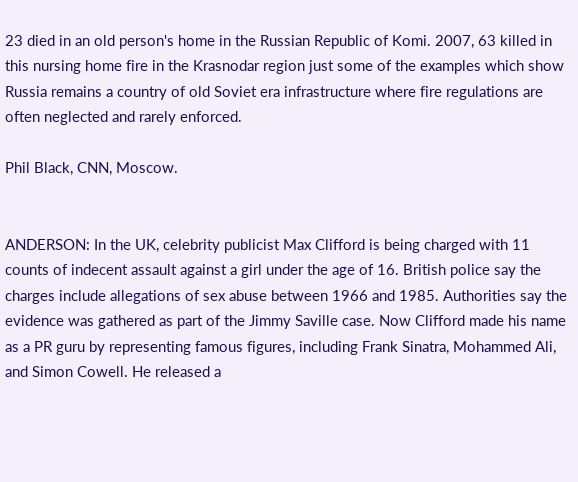23 died in an old person's home in the Russian Republic of Komi. 2007, 63 killed in this nursing home fire in the Krasnodar region just some of the examples which show Russia remains a country of old Soviet era infrastructure where fire regulations are often neglected and rarely enforced.

Phil Black, CNN, Moscow.


ANDERSON: In the UK, celebrity publicist Max Clifford is being charged with 11 counts of indecent assault against a girl under the age of 16. British police say the charges include allegations of sex abuse between 1966 and 1985. Authorities say the evidence was gathered as part of the Jimmy Saville case. Now Clifford made his name as a PR guru by representing famous figures, including Frank Sinatra, Mohammed Ali, and Simon Cowell. He released a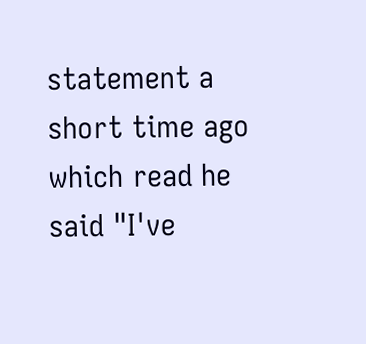statement a short time ago which read he said "I've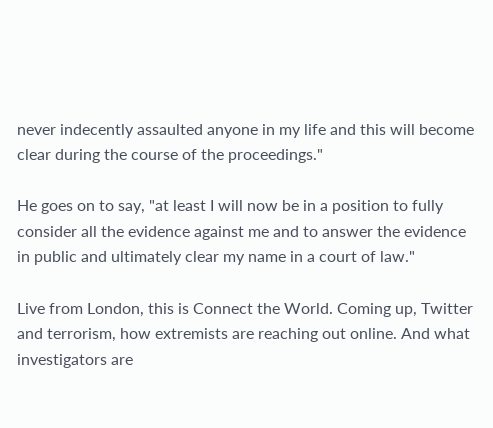never indecently assaulted anyone in my life and this will become clear during the course of the proceedings."

He goes on to say, "at least I will now be in a position to fully consider all the evidence against me and to answer the evidence in public and ultimately clear my name in a court of law."

Live from London, this is Connect the World. Coming up, Twitter and terrorism, how extremists are reaching out online. And what investigators are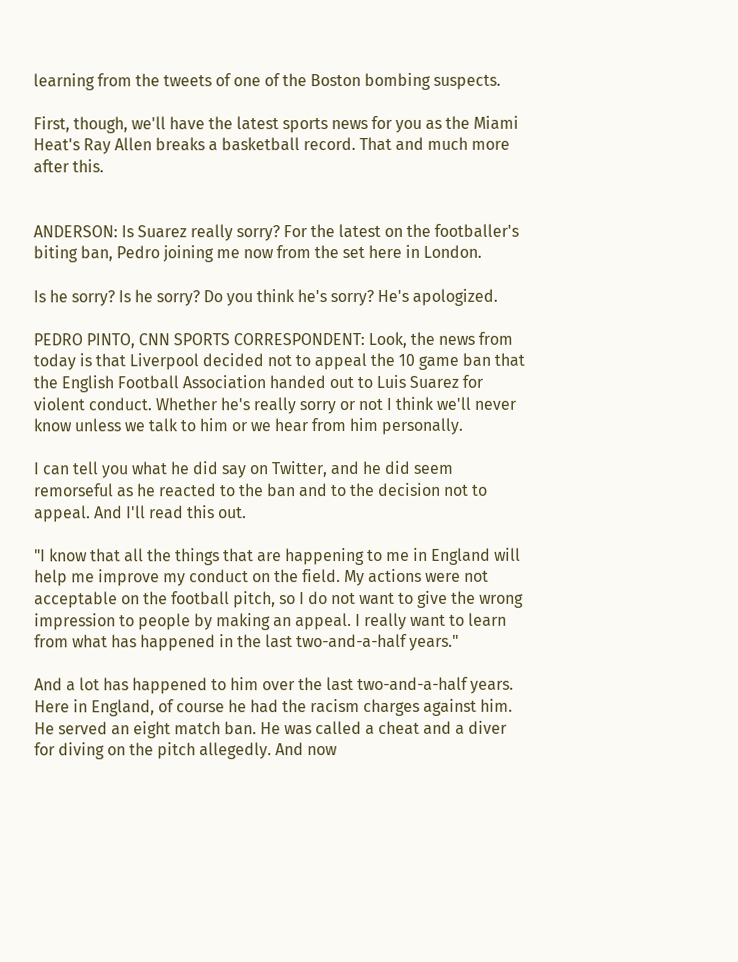learning from the tweets of one of the Boston bombing suspects.

First, though, we'll have the latest sports news for you as the Miami Heat's Ray Allen breaks a basketball record. That and much more after this.


ANDERSON: Is Suarez really sorry? For the latest on the footballer's biting ban, Pedro joining me now from the set here in London.

Is he sorry? Is he sorry? Do you think he's sorry? He's apologized.

PEDRO PINTO, CNN SPORTS CORRESPONDENT: Look, the news from today is that Liverpool decided not to appeal the 10 game ban that the English Football Association handed out to Luis Suarez for violent conduct. Whether he's really sorry or not I think we'll never know unless we talk to him or we hear from him personally.

I can tell you what he did say on Twitter, and he did seem remorseful as he reacted to the ban and to the decision not to appeal. And I'll read this out.

"I know that all the things that are happening to me in England will help me improve my conduct on the field. My actions were not acceptable on the football pitch, so I do not want to give the wrong impression to people by making an appeal. I really want to learn from what has happened in the last two-and-a-half years."

And a lot has happened to him over the last two-and-a-half years. Here in England, of course he had the racism charges against him. He served an eight match ban. He was called a cheat and a diver for diving on the pitch allegedly. And now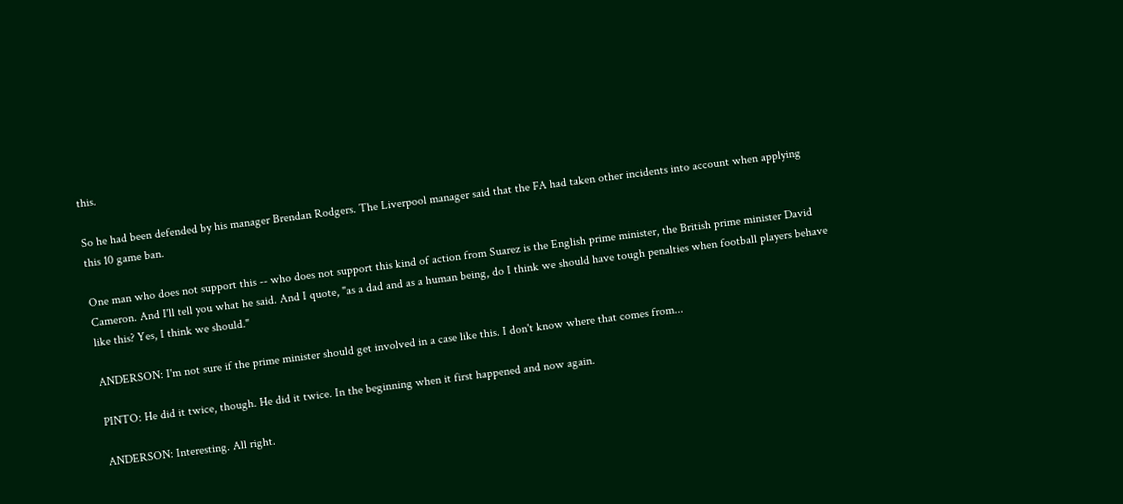this.

So he had been defended by his manager Brendan Rodgers. The Liverpool manager said that the FA had taken other incidents into account when applying this 10 game ban.

One man who does not support this -- who does not support this kind of action from Suarez is the English prime minister, the British prime minister David Cameron. And I'll tell you what he said. And I quote, "as a dad and as a human being, do I think we should have tough penalties when football players behave like this? Yes, I think we should."

ANDERSON: I'm not sure if the prime minister should get involved in a case like this. I don't know where that comes from...

PINTO: He did it twice, though. He did it twice. In the beginning when it first happened and now again.

ANDERSON: Interesting. All right.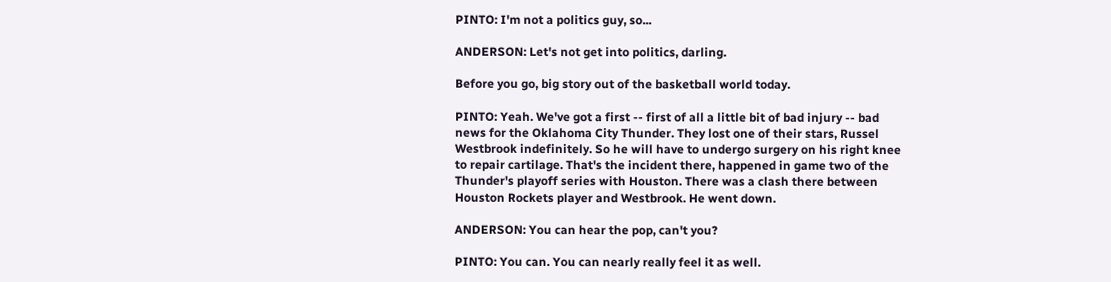PINTO: I'm not a politics guy, so...

ANDERSON: Let's not get into politics, darling.

Before you go, big story out of the basketball world today.

PINTO: Yeah. We've got a first -- first of all a little bit of bad injury -- bad news for the Oklahoma City Thunder. They lost one of their stars, Russel Westbrook indefinitely. So he will have to undergo surgery on his right knee to repair cartilage. That's the incident there, happened in game two of the Thunder's playoff series with Houston. There was a clash there between Houston Rockets player and Westbrook. He went down.

ANDERSON: You can hear the pop, can't you?

PINTO: You can. You can nearly really feel it as well.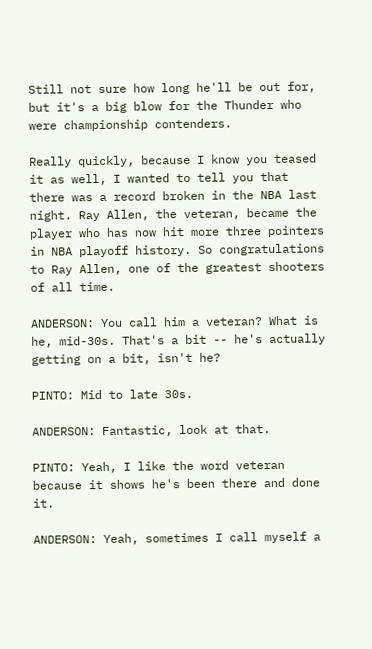Still not sure how long he'll be out for, but it's a big blow for the Thunder who were championship contenders.

Really quickly, because I know you teased it as well, I wanted to tell you that there was a record broken in the NBA last night. Ray Allen, the veteran, became the player who has now hit more three pointers in NBA playoff history. So congratulations to Ray Allen, one of the greatest shooters of all time.

ANDERSON: You call him a veteran? What is he, mid-30s. That's a bit -- he's actually getting on a bit, isn't he?

PINTO: Mid to late 30s.

ANDERSON: Fantastic, look at that.

PINTO: Yeah, I like the word veteran because it shows he's been there and done it.

ANDERSON: Yeah, sometimes I call myself a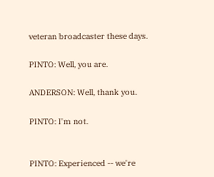veteran broadcaster these days.

PINTO: Well, you are.

ANDERSON: Well, thank you.

PINTO: I'm not.


PINTO: Experienced -- we're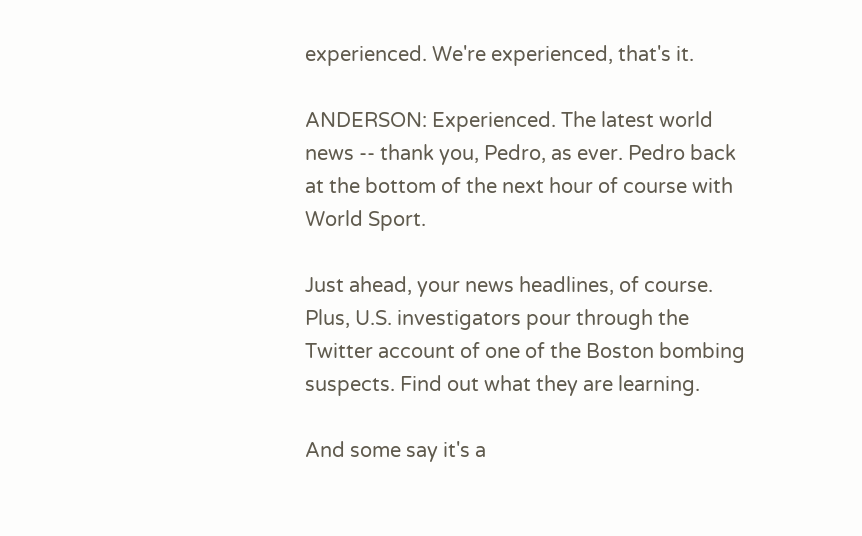experienced. We're experienced, that's it.

ANDERSON: Experienced. The latest world news -- thank you, Pedro, as ever. Pedro back at the bottom of the next hour of course with World Sport.

Just ahead, your news headlines, of course. Plus, U.S. investigators pour through the Twitter account of one of the Boston bombing suspects. Find out what they are learning.

And some say it's a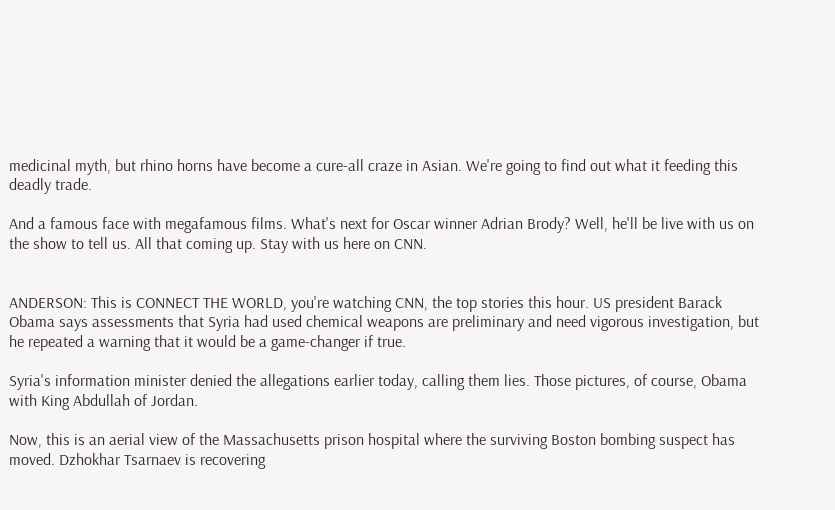medicinal myth, but rhino horns have become a cure-all craze in Asian. We're going to find out what it feeding this deadly trade.

And a famous face with megafamous films. What's next for Oscar winner Adrian Brody? Well, he'll be live with us on the show to tell us. All that coming up. Stay with us here on CNN.


ANDERSON: This is CONNECT THE WORLD, you're watching CNN, the top stories this hour. US president Barack Obama says assessments that Syria had used chemical weapons are preliminary and need vigorous investigation, but he repeated a warning that it would be a game-changer if true.

Syria's information minister denied the allegations earlier today, calling them lies. Those pictures, of course, Obama with King Abdullah of Jordan.

Now, this is an aerial view of the Massachusetts prison hospital where the surviving Boston bombing suspect has moved. Dzhokhar Tsarnaev is recovering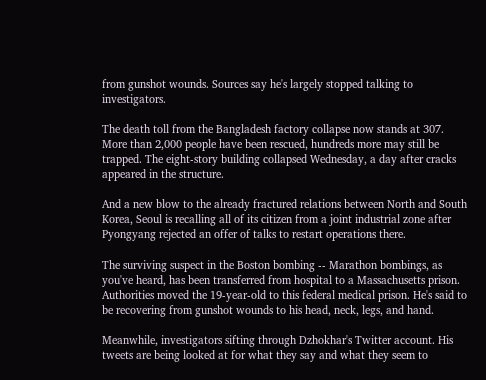from gunshot wounds. Sources say he's largely stopped talking to investigators.

The death toll from the Bangladesh factory collapse now stands at 307. More than 2,000 people have been rescued, hundreds more may still be trapped. The eight-story building collapsed Wednesday, a day after cracks appeared in the structure.

And a new blow to the already fractured relations between North and South Korea, Seoul is recalling all of its citizen from a joint industrial zone after Pyongyang rejected an offer of talks to restart operations there.

The surviving suspect in the Boston bombing -- Marathon bombings, as you've heard, has been transferred from hospital to a Massachusetts prison. Authorities moved the 19-year-old to this federal medical prison. He's said to be recovering from gunshot wounds to his head, neck, legs, and hand.

Meanwhile, investigators sifting through Dzhokhar's Twitter account. His tweets are being looked at for what they say and what they seem to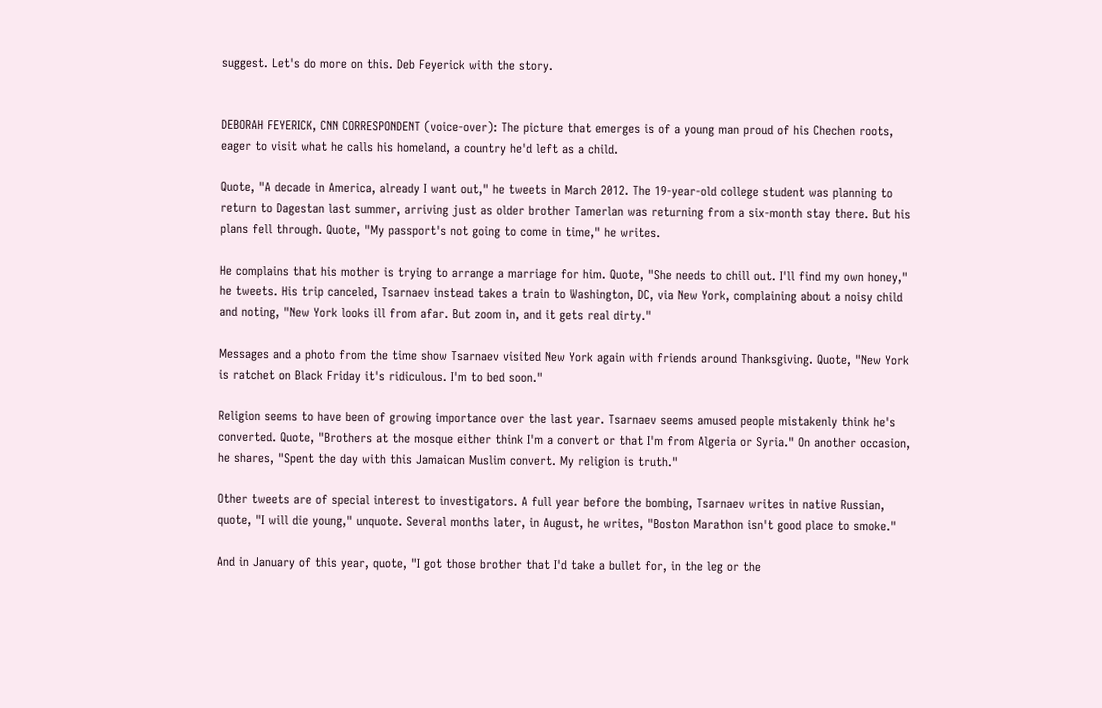suggest. Let's do more on this. Deb Feyerick with the story.


DEBORAH FEYERICK, CNN CORRESPONDENT (voice-over): The picture that emerges is of a young man proud of his Chechen roots, eager to visit what he calls his homeland, a country he'd left as a child.

Quote, "A decade in America, already I want out," he tweets in March 2012. The 19-year-old college student was planning to return to Dagestan last summer, arriving just as older brother Tamerlan was returning from a six-month stay there. But his plans fell through. Quote, "My passport's not going to come in time," he writes.

He complains that his mother is trying to arrange a marriage for him. Quote, "She needs to chill out. I'll find my own honey," he tweets. His trip canceled, Tsarnaev instead takes a train to Washington, DC, via New York, complaining about a noisy child and noting, "New York looks ill from afar. But zoom in, and it gets real dirty."

Messages and a photo from the time show Tsarnaev visited New York again with friends around Thanksgiving. Quote, "New York is ratchet on Black Friday it's ridiculous. I'm to bed soon."

Religion seems to have been of growing importance over the last year. Tsarnaev seems amused people mistakenly think he's converted. Quote, "Brothers at the mosque either think I'm a convert or that I'm from Algeria or Syria." On another occasion, he shares, "Spent the day with this Jamaican Muslim convert. My religion is truth."

Other tweets are of special interest to investigators. A full year before the bombing, Tsarnaev writes in native Russian, quote, "I will die young," unquote. Several months later, in August, he writes, "Boston Marathon isn't good place to smoke."

And in January of this year, quote, "I got those brother that I'd take a bullet for, in the leg or the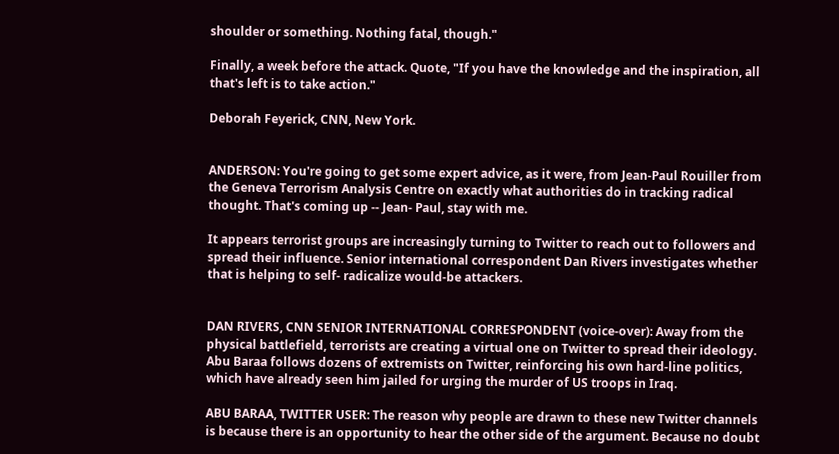shoulder or something. Nothing fatal, though."

Finally, a week before the attack. Quote, "If you have the knowledge and the inspiration, all that's left is to take action."

Deborah Feyerick, CNN, New York.


ANDERSON: You're going to get some expert advice, as it were, from Jean-Paul Rouiller from the Geneva Terrorism Analysis Centre on exactly what authorities do in tracking radical thought. That's coming up -- Jean- Paul, stay with me.

It appears terrorist groups are increasingly turning to Twitter to reach out to followers and spread their influence. Senior international correspondent Dan Rivers investigates whether that is helping to self- radicalize would-be attackers.


DAN RIVERS, CNN SENIOR INTERNATIONAL CORRESPONDENT (voice-over): Away from the physical battlefield, terrorists are creating a virtual one on Twitter to spread their ideology. Abu Baraa follows dozens of extremists on Twitter, reinforcing his own hard-line politics, which have already seen him jailed for urging the murder of US troops in Iraq.

ABU BARAA, TWITTER USER: The reason why people are drawn to these new Twitter channels is because there is an opportunity to hear the other side of the argument. Because no doubt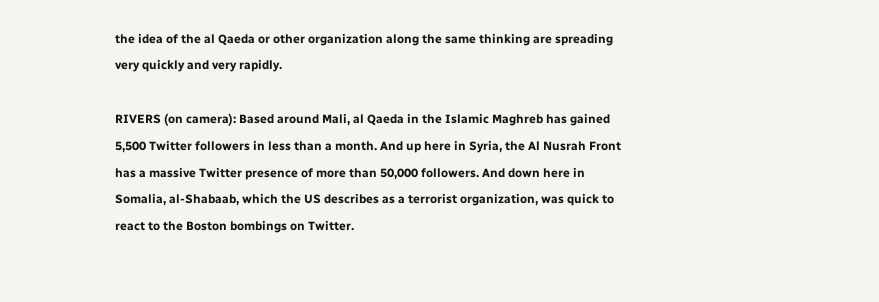the idea of the al Qaeda or other organization along the same thinking are spreading very quickly and very rapidly.

RIVERS (on camera): Based around Mali, al Qaeda in the Islamic Maghreb has gained 5,500 Twitter followers in less than a month. And up here in Syria, the Al Nusrah Front has a massive Twitter presence of more than 50,000 followers. And down here in Somalia, al-Shabaab, which the US describes as a terrorist organization, was quick to react to the Boston bombings on Twitter.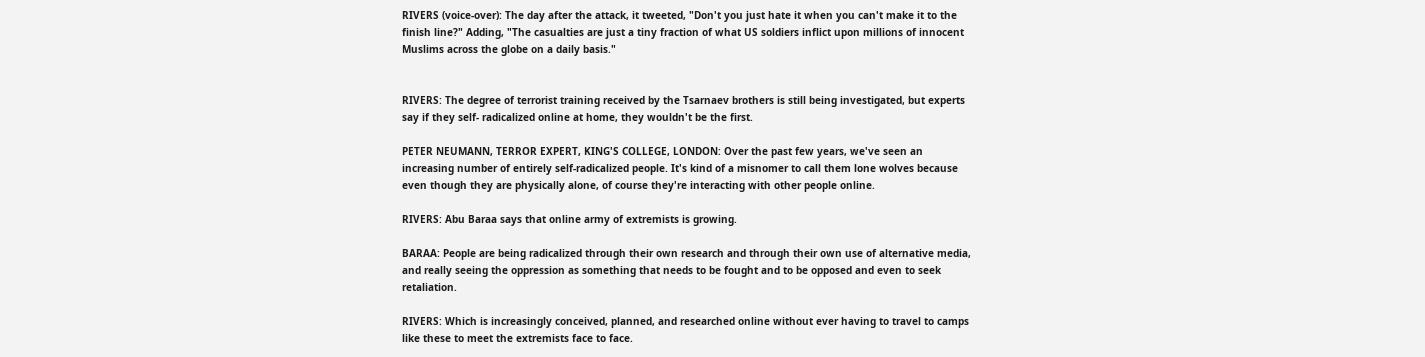RIVERS (voice-over): The day after the attack, it tweeted, "Don't you just hate it when you can't make it to the finish line?" Adding, "The casualties are just a tiny fraction of what US soldiers inflict upon millions of innocent Muslims across the globe on a daily basis."


RIVERS: The degree of terrorist training received by the Tsarnaev brothers is still being investigated, but experts say if they self- radicalized online at home, they wouldn't be the first.

PETER NEUMANN, TERROR EXPERT, KING'S COLLEGE, LONDON: Over the past few years, we've seen an increasing number of entirely self-radicalized people. It's kind of a misnomer to call them lone wolves because even though they are physically alone, of course they're interacting with other people online.

RIVERS: Abu Baraa says that online army of extremists is growing.

BARAA: People are being radicalized through their own research and through their own use of alternative media, and really seeing the oppression as something that needs to be fought and to be opposed and even to seek retaliation.

RIVERS: Which is increasingly conceived, planned, and researched online without ever having to travel to camps like these to meet the extremists face to face.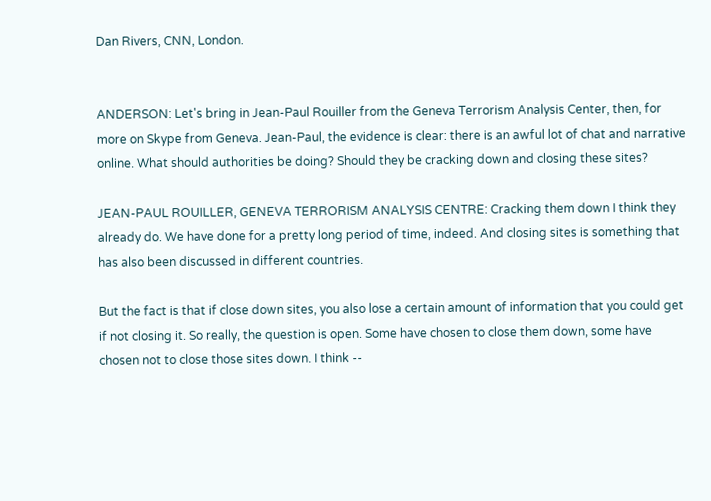Dan Rivers, CNN, London.


ANDERSON: Let's bring in Jean-Paul Rouiller from the Geneva Terrorism Analysis Center, then, for more on Skype from Geneva. Jean-Paul, the evidence is clear: there is an awful lot of chat and narrative online. What should authorities be doing? Should they be cracking down and closing these sites?

JEAN-PAUL ROUILLER, GENEVA TERRORISM ANALYSIS CENTRE: Cracking them down I think they already do. We have done for a pretty long period of time, indeed. And closing sites is something that has also been discussed in different countries.

But the fact is that if close down sites, you also lose a certain amount of information that you could get if not closing it. So really, the question is open. Some have chosen to close them down, some have chosen not to close those sites down. I think --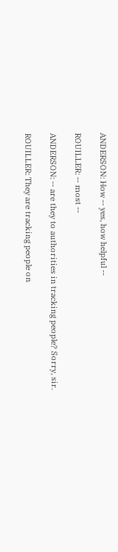ANDERSON: How -- yes, how helpful --

ROUILLER: -- most --

ANDERSON: -- are they to authorities in tracking people? Sorry, sir.

ROUILLER: They are tracking people on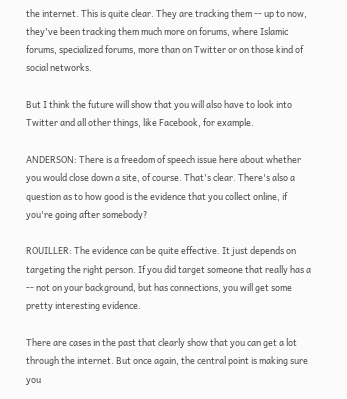the internet. This is quite clear. They are tracking them -- up to now, they've been tracking them much more on forums, where Islamic forums, specialized forums, more than on Twitter or on those kind of social networks.

But I think the future will show that you will also have to look into Twitter and all other things, like Facebook, for example.

ANDERSON: There is a freedom of speech issue here about whether you would close down a site, of course. That's clear. There's also a question as to how good is the evidence that you collect online, if you're going after somebody?

ROUILLER: The evidence can be quite effective. It just depends on targeting the right person. If you did target someone that really has a -- not on your background, but has connections, you will get some pretty interesting evidence.

There are cases in the past that clearly show that you can get a lot through the internet. But once again, the central point is making sure you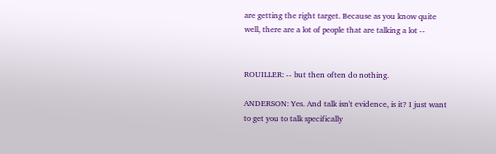are getting the right target. Because as you know quite well, there are a lot of people that are talking a lot --


ROUILLER: -- but then often do nothing.

ANDERSON: Yes. And talk isn't evidence, is it? I just want to get you to talk specifically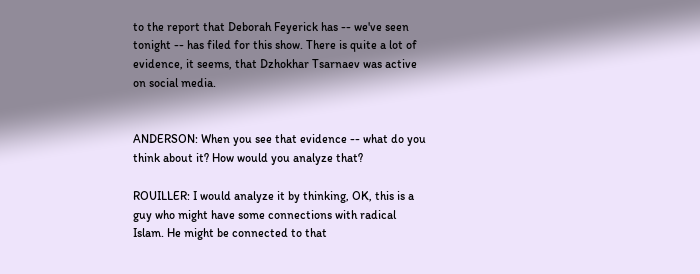to the report that Deborah Feyerick has -- we've seen tonight -- has filed for this show. There is quite a lot of evidence, it seems, that Dzhokhar Tsarnaev was active on social media.


ANDERSON: When you see that evidence -- what do you think about it? How would you analyze that?

ROUILLER: I would analyze it by thinking, OK, this is a guy who might have some connections with radical Islam. He might be connected to that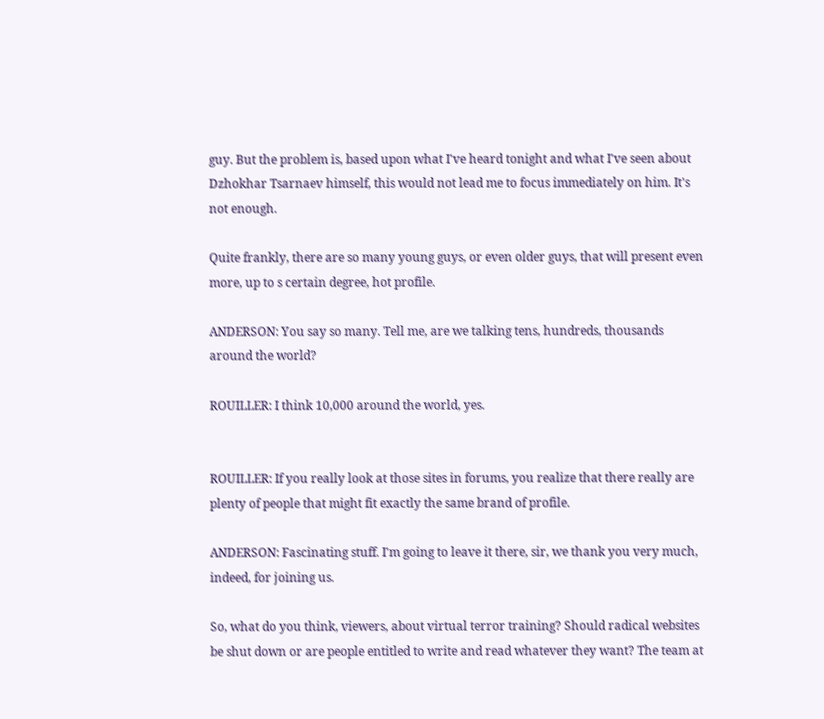guy. But the problem is, based upon what I've heard tonight and what I've seen about Dzhokhar Tsarnaev himself, this would not lead me to focus immediately on him. It's not enough.

Quite frankly, there are so many young guys, or even older guys, that will present even more, up to s certain degree, hot profile.

ANDERSON: You say so many. Tell me, are we talking tens, hundreds, thousands around the world?

ROUILLER: I think 10,000 around the world, yes.


ROUILLER: If you really look at those sites in forums, you realize that there really are plenty of people that might fit exactly the same brand of profile.

ANDERSON: Fascinating stuff. I'm going to leave it there, sir, we thank you very much, indeed, for joining us.

So, what do you think, viewers, about virtual terror training? Should radical websites be shut down or are people entitled to write and read whatever they want? The team at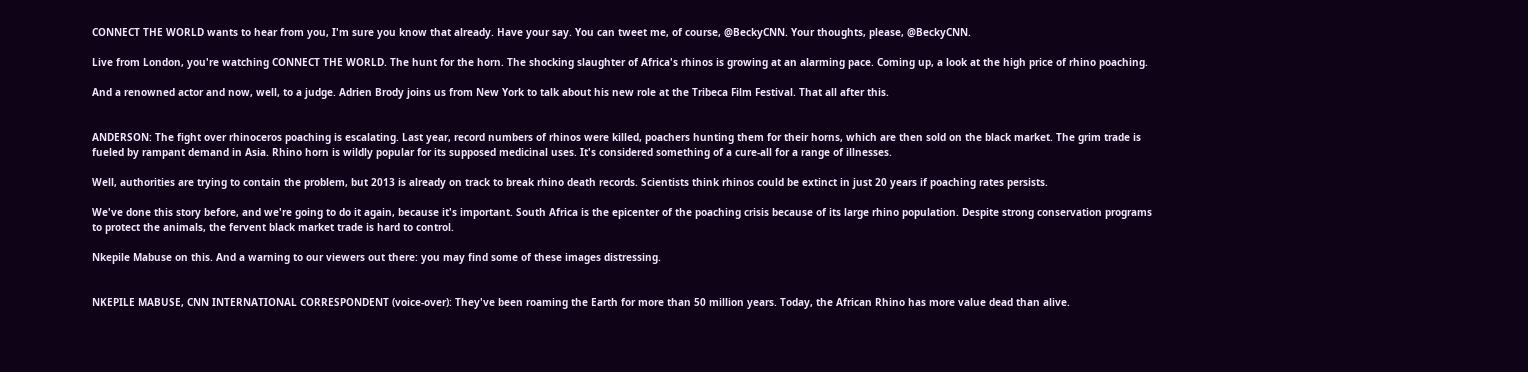CONNECT THE WORLD wants to hear from you, I'm sure you know that already. Have your say. You can tweet me, of course, @BeckyCNN. Your thoughts, please, @BeckyCNN.

Live from London, you're watching CONNECT THE WORLD. The hunt for the horn. The shocking slaughter of Africa's rhinos is growing at an alarming pace. Coming up, a look at the high price of rhino poaching.

And a renowned actor and now, well, to a judge. Adrien Brody joins us from New York to talk about his new role at the Tribeca Film Festival. That all after this.


ANDERSON: The fight over rhinoceros poaching is escalating. Last year, record numbers of rhinos were killed, poachers hunting them for their horns, which are then sold on the black market. The grim trade is fueled by rampant demand in Asia. Rhino horn is wildly popular for its supposed medicinal uses. It's considered something of a cure-all for a range of illnesses.

Well, authorities are trying to contain the problem, but 2013 is already on track to break rhino death records. Scientists think rhinos could be extinct in just 20 years if poaching rates persists.

We've done this story before, and we're going to do it again, because it's important. South Africa is the epicenter of the poaching crisis because of its large rhino population. Despite strong conservation programs to protect the animals, the fervent black market trade is hard to control.

Nkepile Mabuse on this. And a warning to our viewers out there: you may find some of these images distressing.


NKEPILE MABUSE, CNN INTERNATIONAL CORRESPONDENT (voice-over): They've been roaming the Earth for more than 50 million years. Today, the African Rhino has more value dead than alive.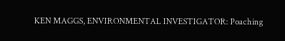KEN MAGGS, ENVIRONMENTAL INVESTIGATOR: Poaching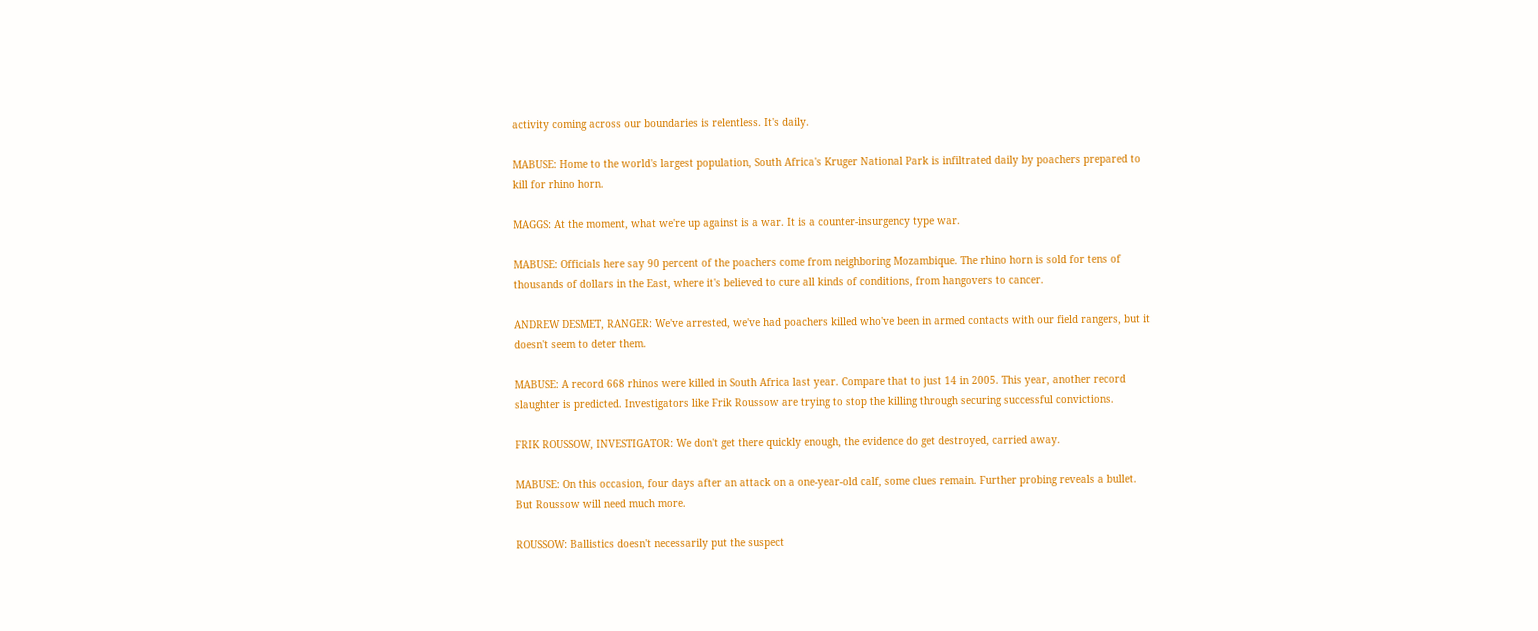activity coming across our boundaries is relentless. It's daily.

MABUSE: Home to the world's largest population, South Africa's Kruger National Park is infiltrated daily by poachers prepared to kill for rhino horn.

MAGGS: At the moment, what we're up against is a war. It is a counter-insurgency type war.

MABUSE: Officials here say 90 percent of the poachers come from neighboring Mozambique. The rhino horn is sold for tens of thousands of dollars in the East, where it's believed to cure all kinds of conditions, from hangovers to cancer.

ANDREW DESMET, RANGER: We've arrested, we've had poachers killed who've been in armed contacts with our field rangers, but it doesn't seem to deter them.

MABUSE: A record 668 rhinos were killed in South Africa last year. Compare that to just 14 in 2005. This year, another record slaughter is predicted. Investigators like Frik Roussow are trying to stop the killing through securing successful convictions.

FRIK ROUSSOW, INVESTIGATOR: We don't get there quickly enough, the evidence do get destroyed, carried away.

MABUSE: On this occasion, four days after an attack on a one-year-old calf, some clues remain. Further probing reveals a bullet. But Roussow will need much more.

ROUSSOW: Ballistics doesn't necessarily put the suspect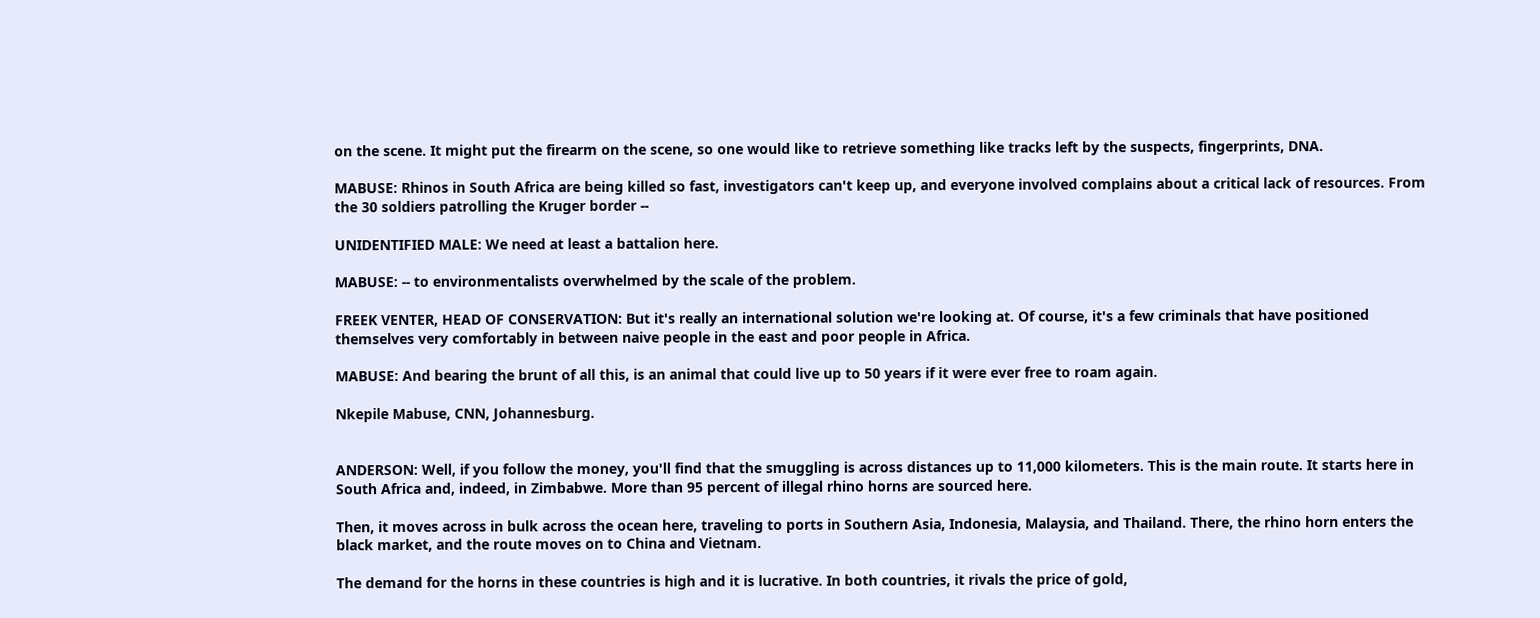on the scene. It might put the firearm on the scene, so one would like to retrieve something like tracks left by the suspects, fingerprints, DNA.

MABUSE: Rhinos in South Africa are being killed so fast, investigators can't keep up, and everyone involved complains about a critical lack of resources. From the 30 soldiers patrolling the Kruger border --

UNIDENTIFIED MALE: We need at least a battalion here.

MABUSE: -- to environmentalists overwhelmed by the scale of the problem.

FREEK VENTER, HEAD OF CONSERVATION: But it's really an international solution we're looking at. Of course, it's a few criminals that have positioned themselves very comfortably in between naive people in the east and poor people in Africa.

MABUSE: And bearing the brunt of all this, is an animal that could live up to 50 years if it were ever free to roam again.

Nkepile Mabuse, CNN, Johannesburg.


ANDERSON: Well, if you follow the money, you'll find that the smuggling is across distances up to 11,000 kilometers. This is the main route. It starts here in South Africa and, indeed, in Zimbabwe. More than 95 percent of illegal rhino horns are sourced here.

Then, it moves across in bulk across the ocean here, traveling to ports in Southern Asia, Indonesia, Malaysia, and Thailand. There, the rhino horn enters the black market, and the route moves on to China and Vietnam.

The demand for the horns in these countries is high and it is lucrative. In both countries, it rivals the price of gold,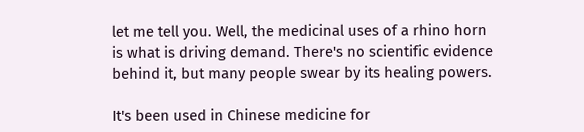let me tell you. Well, the medicinal uses of a rhino horn is what is driving demand. There's no scientific evidence behind it, but many people swear by its healing powers.

It's been used in Chinese medicine for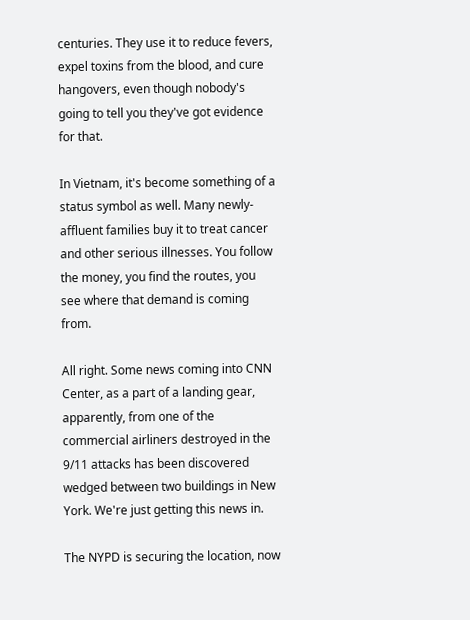centuries. They use it to reduce fevers, expel toxins from the blood, and cure hangovers, even though nobody's going to tell you they've got evidence for that.

In Vietnam, it's become something of a status symbol as well. Many newly-affluent families buy it to treat cancer and other serious illnesses. You follow the money, you find the routes, you see where that demand is coming from.

All right. Some news coming into CNN Center, as a part of a landing gear, apparently, from one of the commercial airliners destroyed in the 9/11 attacks has been discovered wedged between two buildings in New York. We're just getting this news in.

The NYPD is securing the location, now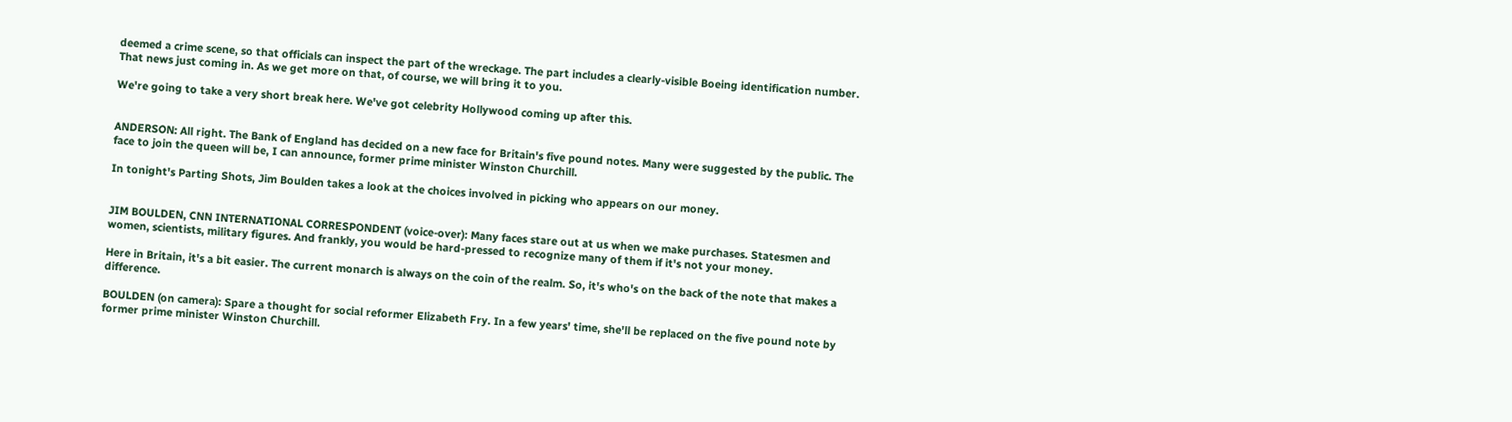deemed a crime scene, so that officials can inspect the part of the wreckage. The part includes a clearly-visible Boeing identification number. That news just coming in. As we get more on that, of course, we will bring it to you.

We're going to take a very short break here. We've got celebrity Hollywood coming up after this.


ANDERSON: All right. The Bank of England has decided on a new face for Britain's five pound notes. Many were suggested by the public. The face to join the queen will be, I can announce, former prime minister Winston Churchill.

In tonight's Parting Shots, Jim Boulden takes a look at the choices involved in picking who appears on our money.


JIM BOULDEN, CNN INTERNATIONAL CORRESPONDENT (voice-over): Many faces stare out at us when we make purchases. Statesmen and women, scientists, military figures. And frankly, you would be hard-pressed to recognize many of them if it's not your money.

Here in Britain, it's a bit easier. The current monarch is always on the coin of the realm. So, it's who's on the back of the note that makes a difference.

BOULDEN (on camera): Spare a thought for social reformer Elizabeth Fry. In a few years' time, she'll be replaced on the five pound note by former prime minister Winston Churchill.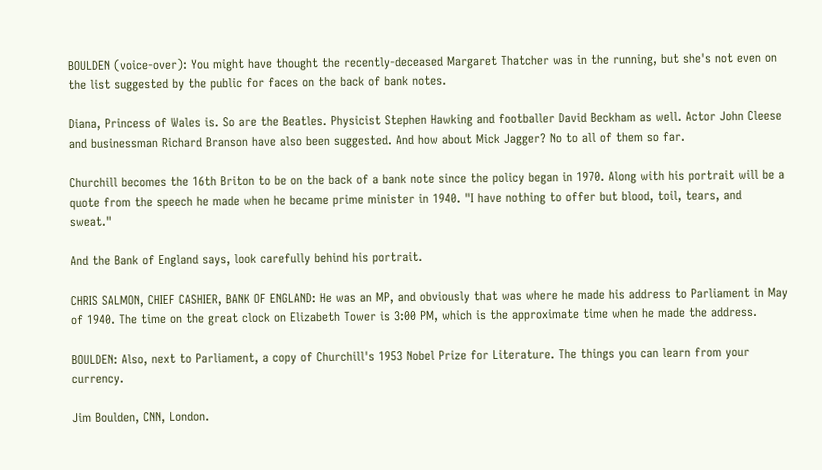BOULDEN (voice-over): You might have thought the recently-deceased Margaret Thatcher was in the running, but she's not even on the list suggested by the public for faces on the back of bank notes.

Diana, Princess of Wales is. So are the Beatles. Physicist Stephen Hawking and footballer David Beckham as well. Actor John Cleese and businessman Richard Branson have also been suggested. And how about Mick Jagger? No to all of them so far.

Churchill becomes the 16th Briton to be on the back of a bank note since the policy began in 1970. Along with his portrait will be a quote from the speech he made when he became prime minister in 1940. "I have nothing to offer but blood, toil, tears, and sweat."

And the Bank of England says, look carefully behind his portrait.

CHRIS SALMON, CHIEF CASHIER, BANK OF ENGLAND: He was an MP, and obviously that was where he made his address to Parliament in May of 1940. The time on the great clock on Elizabeth Tower is 3:00 PM, which is the approximate time when he made the address.

BOULDEN: Also, next to Parliament, a copy of Churchill's 1953 Nobel Prize for Literature. The things you can learn from your currency.

Jim Boulden, CNN, London.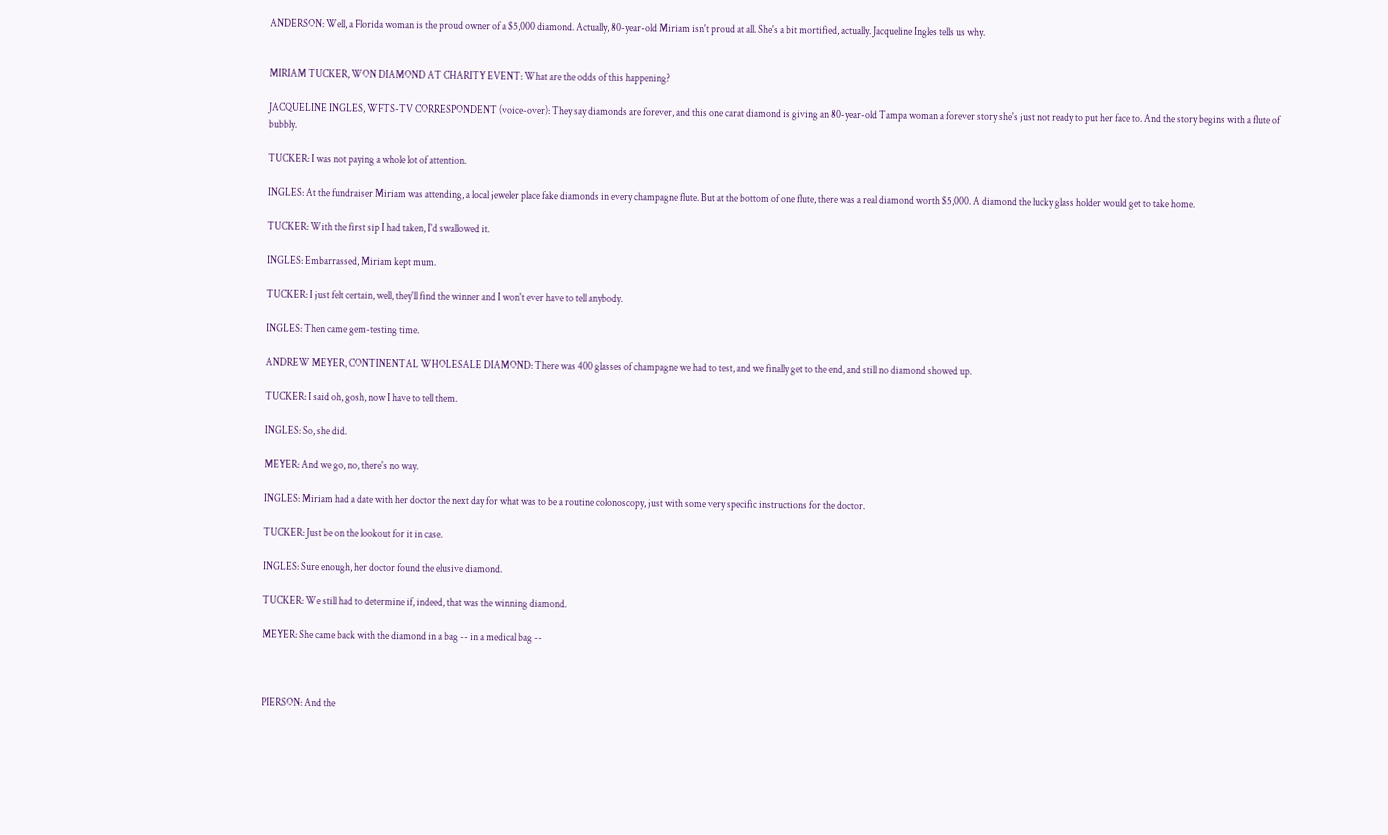ANDERSON: Well, a Florida woman is the proud owner of a $5,000 diamond. Actually, 80-year-old Miriam isn't proud at all. She's a bit mortified, actually. Jacqueline Ingles tells us why.


MIRIAM TUCKER, WON DIAMOND AT CHARITY EVENT: What are the odds of this happening?

JACQUELINE INGLES, WFTS-TV CORRESPONDENT (voice-over): They say diamonds are forever, and this one carat diamond is giving an 80-year-old Tampa woman a forever story she's just not ready to put her face to. And the story begins with a flute of bubbly.

TUCKER: I was not paying a whole lot of attention.

INGLES: At the fundraiser Miriam was attending, a local jeweler place fake diamonds in every champagne flute. But at the bottom of one flute, there was a real diamond worth $5,000. A diamond the lucky glass holder would get to take home.

TUCKER: With the first sip I had taken, I'd swallowed it.

INGLES: Embarrassed, Miriam kept mum.

TUCKER: I just felt certain, well, they'll find the winner and I won't ever have to tell anybody.

INGLES: Then came gem-testing time.

ANDREW MEYER, CONTINENTAL WHOLESALE DIAMOND: There was 400 glasses of champagne we had to test, and we finally get to the end, and still no diamond showed up.

TUCKER: I said oh, gosh, now I have to tell them.

INGLES: So, she did.

MEYER: And we go, no, there's no way.

INGLES: Miriam had a date with her doctor the next day for what was to be a routine colonoscopy, just with some very specific instructions for the doctor.

TUCKER: Just be on the lookout for it in case.

INGLES: Sure enough, her doctor found the elusive diamond.

TUCKER: We still had to determine if, indeed, that was the winning diamond.

MEYER: She came back with the diamond in a bag -- in a medical bag --



PIERSON: And the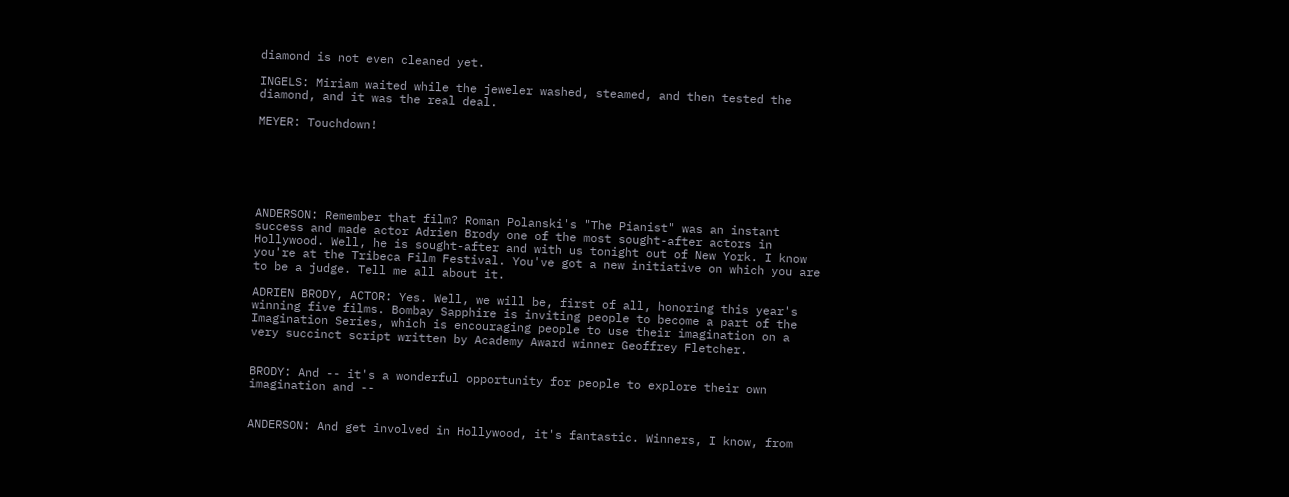diamond is not even cleaned yet.

INGELS: Miriam waited while the jeweler washed, steamed, and then tested the diamond, and it was the real deal.

MEYER: Touchdown!






ANDERSON: Remember that film? Roman Polanski's "The Pianist" was an instant success and made actor Adrien Brody one of the most sought-after actors in Hollywood. Well, he is sought-after and with us tonight out of New York. I know you're at the Tribeca Film Festival. You've got a new initiative on which you are to be a judge. Tell me all about it.

ADRIEN BRODY, ACTOR: Yes. Well, we will be, first of all, honoring this year's winning five films. Bombay Sapphire is inviting people to become a part of the Imagination Series, which is encouraging people to use their imagination on a very succinct script written by Academy Award winner Geoffrey Fletcher.


BRODY: And -- it's a wonderful opportunity for people to explore their own imagination and --


ANDERSON: And get involved in Hollywood, it's fantastic. Winners, I know, from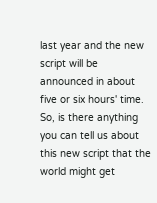last year and the new script will be announced in about five or six hours' time. So, is there anything you can tell us about this new script that the world might get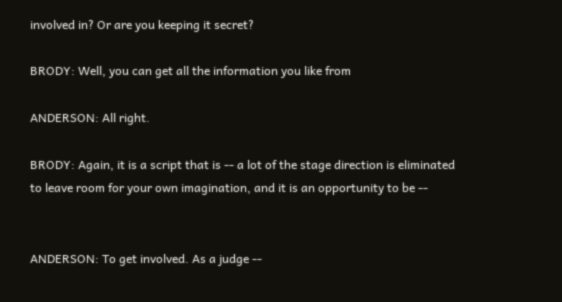involved in? Or are you keeping it secret?

BRODY: Well, you can get all the information you like from

ANDERSON: All right.

BRODY: Again, it is a script that is -- a lot of the stage direction is eliminated to leave room for your own imagination, and it is an opportunity to be --


ANDERSON: To get involved. As a judge --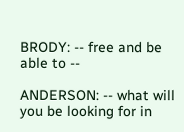BRODY: -- free and be able to --

ANDERSON: -- what will you be looking for in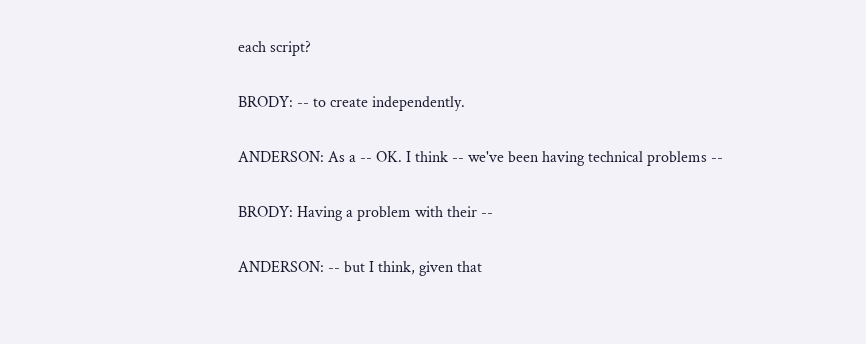each script?

BRODY: -- to create independently.

ANDERSON: As a -- OK. I think -- we've been having technical problems --

BRODY: Having a problem with their --

ANDERSON: -- but I think, given that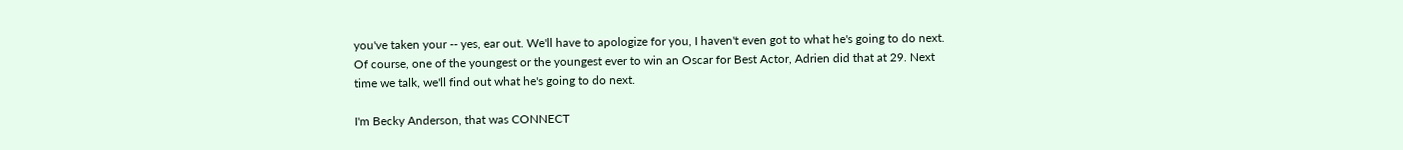you've taken your -- yes, ear out. We'll have to apologize for you, I haven't even got to what he's going to do next. Of course, one of the youngest or the youngest ever to win an Oscar for Best Actor, Adrien did that at 29. Next time we talk, we'll find out what he's going to do next.

I'm Becky Anderson, that was CONNECT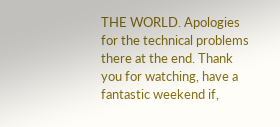THE WORLD. Apologies for the technical problems there at the end. Thank you for watching, have a fantastic weekend if,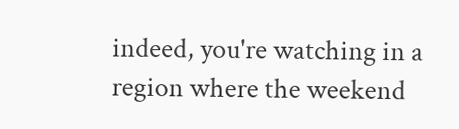indeed, you're watching in a region where the weekend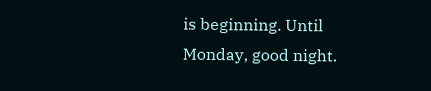is beginning. Until Monday, good night.